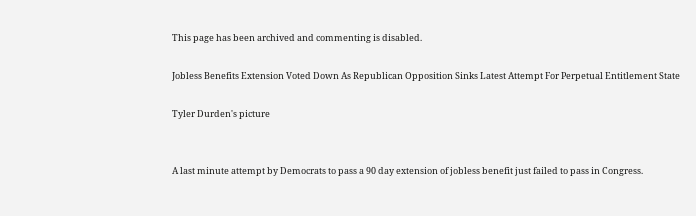This page has been archived and commenting is disabled.

Jobless Benefits Extension Voted Down As Republican Opposition Sinks Latest Attempt For Perpetual Entitlement State

Tyler Durden's picture


A last minute attempt by Democrats to pass a 90 day extension of jobless benefit just failed to pass in Congress.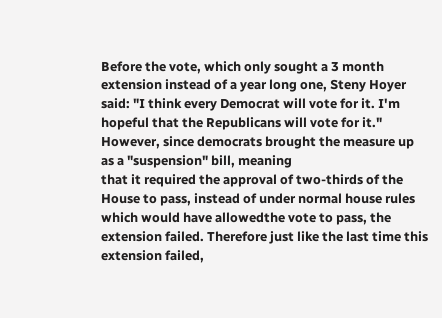Before the vote, which only sought a 3 month extension instead of a year long one, Steny Hoyer said: "I think every Democrat will vote for it. I'm hopeful that the Republicans will vote for it." However, since democrats brought the measure up as a "suspension" bill, meaning
that it required the approval of two-thirds of the House to pass, instead of under normal house rules which would have allowedthe vote to pass, the extension failed. Therefore just like the last time this extension failed,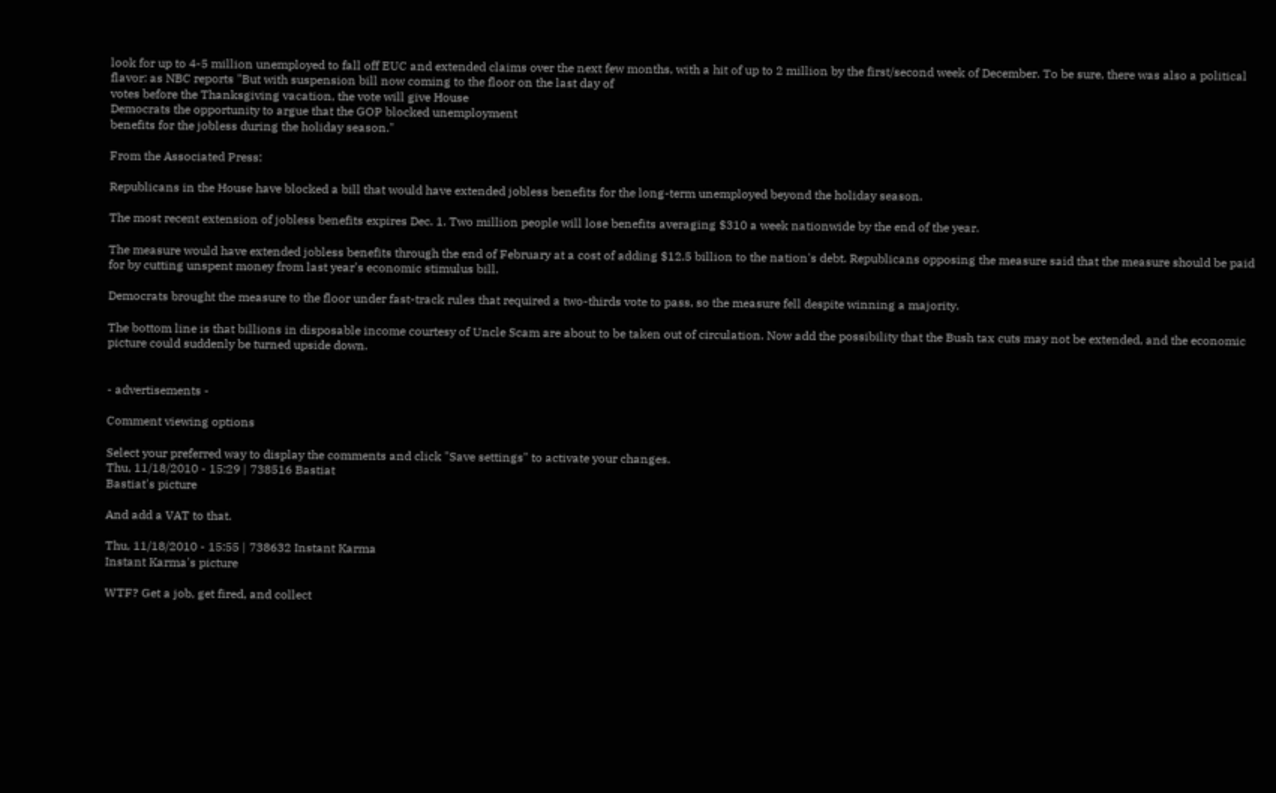look for up to 4-5 million unemployed to fall off EUC and extended claims over the next few months, with a hit of up to 2 million by the first/second week of December. To be sure, there was also a political flavor: as NBC reports "But with suspension bill now coming to the floor on the last day of
votes before the Thanksgiving vacation, the vote will give House
Democrats the opportunity to argue that the GOP blocked unemployment
benefits for the jobless during the holiday season."

From the Associated Press:

Republicans in the House have blocked a bill that would have extended jobless benefits for the long-term unemployed beyond the holiday season.

The most recent extension of jobless benefits expires Dec. 1. Two million people will lose benefits averaging $310 a week nationwide by the end of the year.

The measure would have extended jobless benefits through the end of February at a cost of adding $12.5 billion to the nation's debt. Republicans opposing the measure said that the measure should be paid for by cutting unspent money from last year's economic stimulus bill.

Democrats brought the measure to the floor under fast-track rules that required a two-thirds vote to pass, so the measure fell despite winning a majority.

The bottom line is that billions in disposable income courtesy of Uncle Scam are about to be taken out of circulation. Now add the possibility that the Bush tax cuts may not be extended, and the economic picture could suddenly be turned upside down.


- advertisements -

Comment viewing options

Select your preferred way to display the comments and click "Save settings" to activate your changes.
Thu, 11/18/2010 - 15:29 | 738516 Bastiat
Bastiat's picture

And add a VAT to that.

Thu, 11/18/2010 - 15:55 | 738632 Instant Karma
Instant Karma's picture

WTF? Get a job, get fired, and collect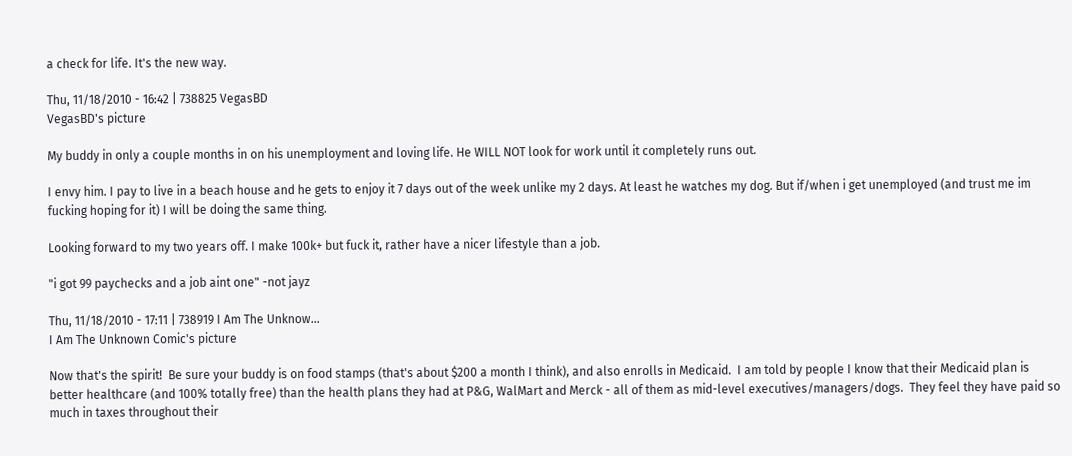a check for life. It's the new way.

Thu, 11/18/2010 - 16:42 | 738825 VegasBD
VegasBD's picture

My buddy in only a couple months in on his unemployment and loving life. He WILL NOT look for work until it completely runs out.

I envy him. I pay to live in a beach house and he gets to enjoy it 7 days out of the week unlike my 2 days. At least he watches my dog. But if/when i get unemployed (and trust me im fucking hoping for it) I will be doing the same thing.

Looking forward to my two years off. I make 100k+ but fuck it, rather have a nicer lifestyle than a job.

"i got 99 paychecks and a job aint one" -not jayz

Thu, 11/18/2010 - 17:11 | 738919 I Am The Unknow...
I Am The Unknown Comic's picture

Now that's the spirit!  Be sure your buddy is on food stamps (that's about $200 a month I think), and also enrolls in Medicaid.  I am told by people I know that their Medicaid plan is better healthcare (and 100% totally free) than the health plans they had at P&G, WalMart and Merck - all of them as mid-level executives/managers/dogs.  They feel they have paid so much in taxes throughout their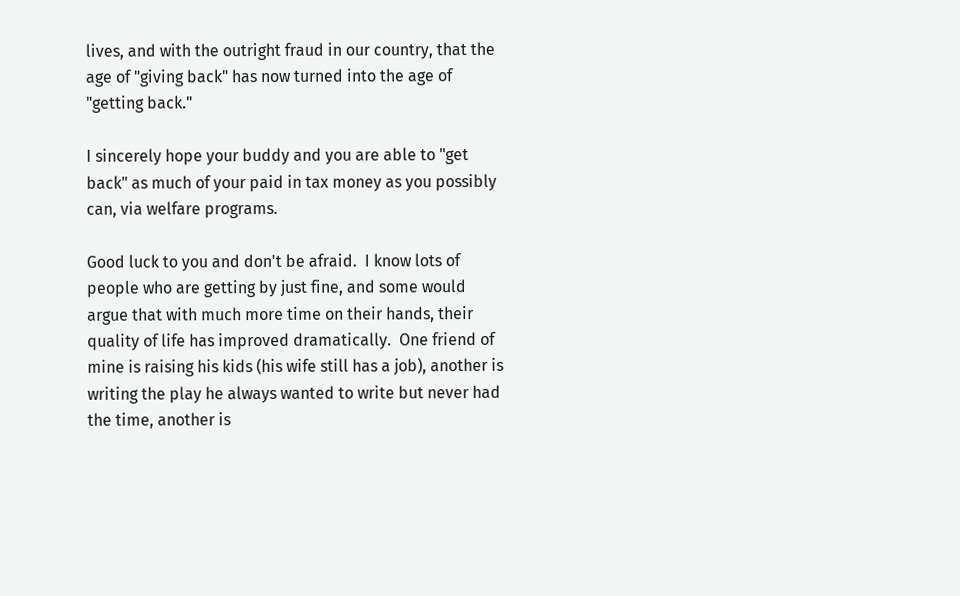lives, and with the outright fraud in our country, that the age of "giving back" has now turned into the age of "getting back."

I sincerely hope your buddy and you are able to "get back" as much of your paid in tax money as you possibly can, via welfare programs.

Good luck to you and don't be afraid.  I know lots of people who are getting by just fine, and some would argue that with much more time on their hands, their quality of life has improved dramatically.  One friend of mine is raising his kids (his wife still has a job), another is writing the play he always wanted to write but never had the time, another is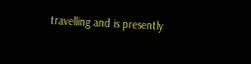travelling and is presently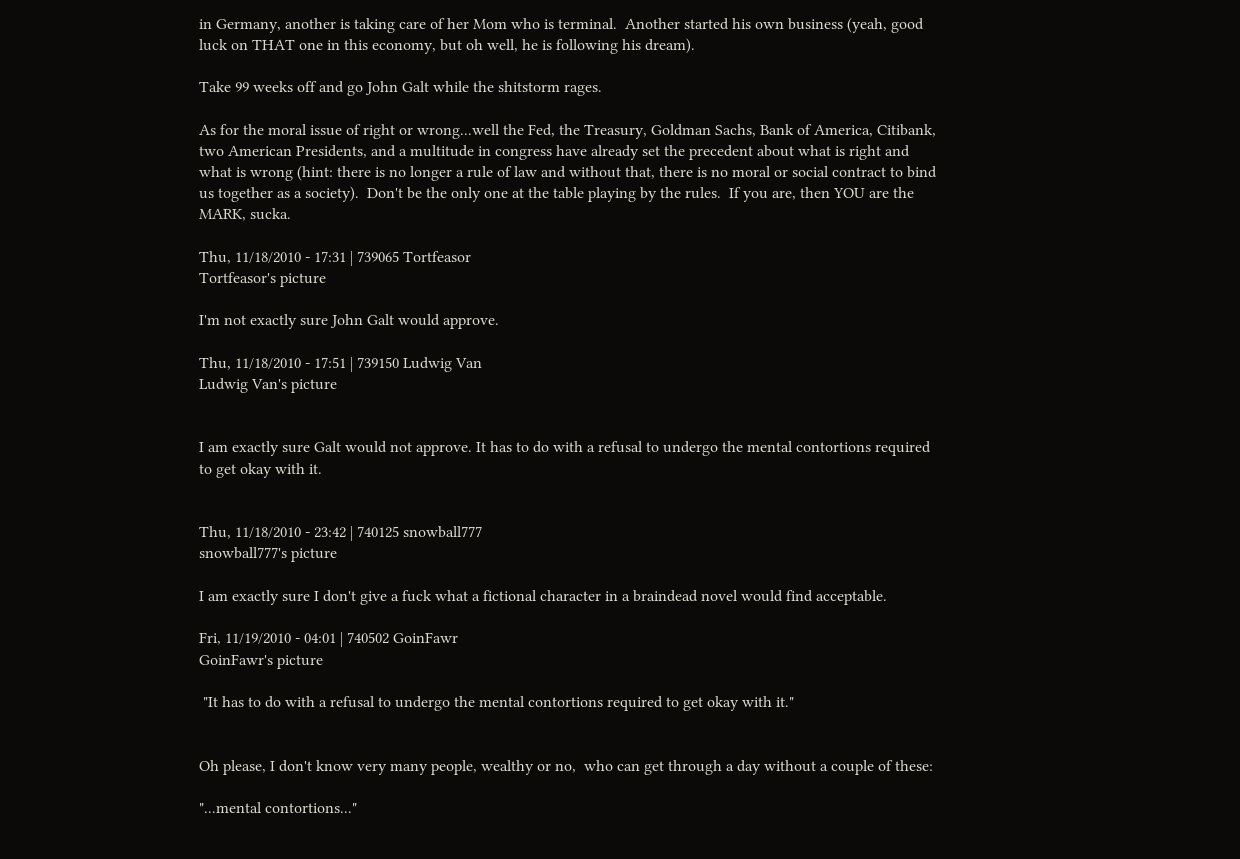in Germany, another is taking care of her Mom who is terminal.  Another started his own business (yeah, good luck on THAT one in this economy, but oh well, he is following his dream).

Take 99 weeks off and go John Galt while the shitstorm rages.

As for the moral issue of right or wrong...well the Fed, the Treasury, Goldman Sachs, Bank of America, Citibank, two American Presidents, and a multitude in congress have already set the precedent about what is right and what is wrong (hint: there is no longer a rule of law and without that, there is no moral or social contract to bind us together as a society).  Don't be the only one at the table playing by the rules.  If you are, then YOU are the MARK, sucka.

Thu, 11/18/2010 - 17:31 | 739065 Tortfeasor
Tortfeasor's picture

I'm not exactly sure John Galt would approve.

Thu, 11/18/2010 - 17:51 | 739150 Ludwig Van
Ludwig Van's picture


I am exactly sure Galt would not approve. It has to do with a refusal to undergo the mental contortions required to get okay with it.


Thu, 11/18/2010 - 23:42 | 740125 snowball777
snowball777's picture

I am exactly sure I don't give a fuck what a fictional character in a braindead novel would find acceptable.

Fri, 11/19/2010 - 04:01 | 740502 GoinFawr
GoinFawr's picture

 "It has to do with a refusal to undergo the mental contortions required to get okay with it."


Oh please, I don't know very many people, wealthy or no,  who can get through a day without a couple of these:

"...mental contortions..."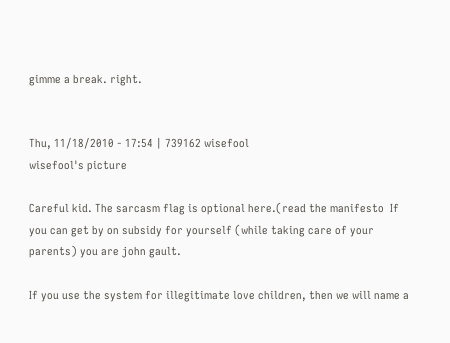gimme a break. right.


Thu, 11/18/2010 - 17:54 | 739162 wisefool
wisefool's picture

Careful kid. The sarcasm flag is optional here.(read the manifesto  If you can get by on subsidy for yourself (while taking care of your parents) you are john gault.

If you use the system for illegitimate love children, then we will name a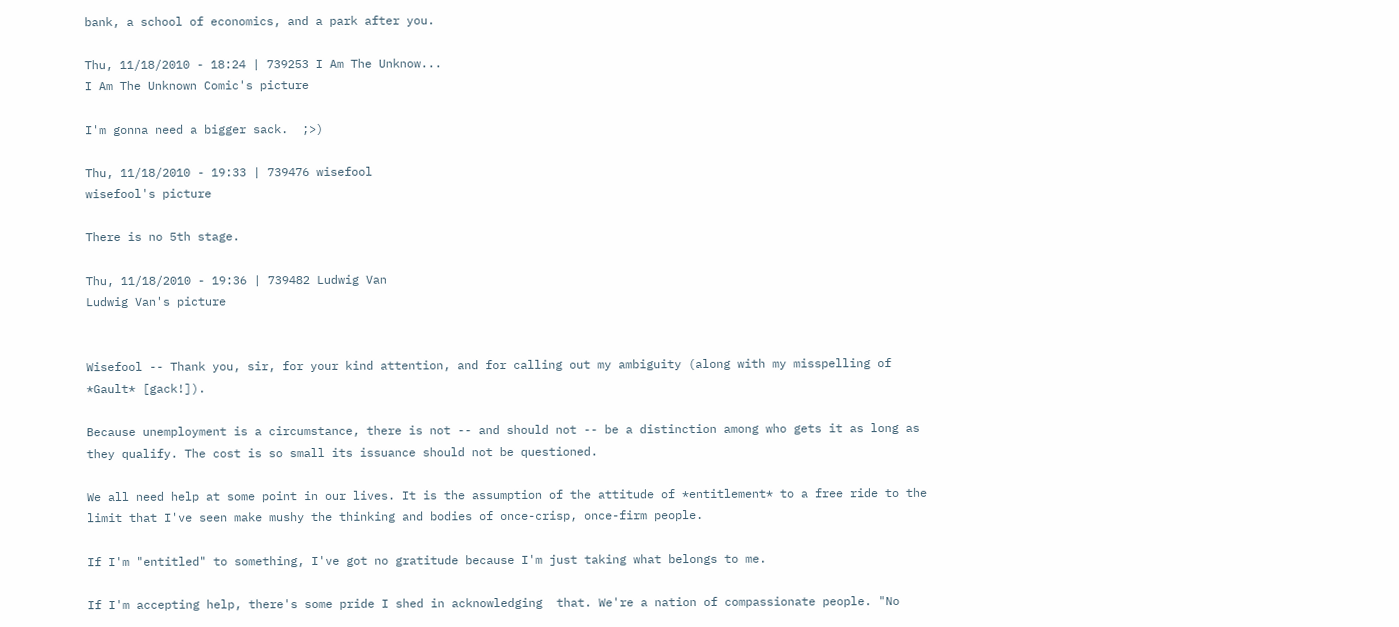bank, a school of economics, and a park after you.

Thu, 11/18/2010 - 18:24 | 739253 I Am The Unknow...
I Am The Unknown Comic's picture

I'm gonna need a bigger sack.  ;>)

Thu, 11/18/2010 - 19:33 | 739476 wisefool
wisefool's picture

There is no 5th stage.

Thu, 11/18/2010 - 19:36 | 739482 Ludwig Van
Ludwig Van's picture


Wisefool -- Thank you, sir, for your kind attention, and for calling out my ambiguity (along with my misspelling of *Gault* [gack!]).

Because unemployment is a circumstance, there is not -- and should not -- be a distinction among who gets it as long as they qualify. The cost is so small its issuance should not be questioned.

We all need help at some point in our lives. It is the assumption of the attitude of *entitlement* to a free ride to the limit that I've seen make mushy the thinking and bodies of once-crisp, once-firm people.

If I'm "entitled" to something, I've got no gratitude because I'm just taking what belongs to me.

If I'm accepting help, there's some pride I shed in acknowledging  that. We're a nation of compassionate people. "No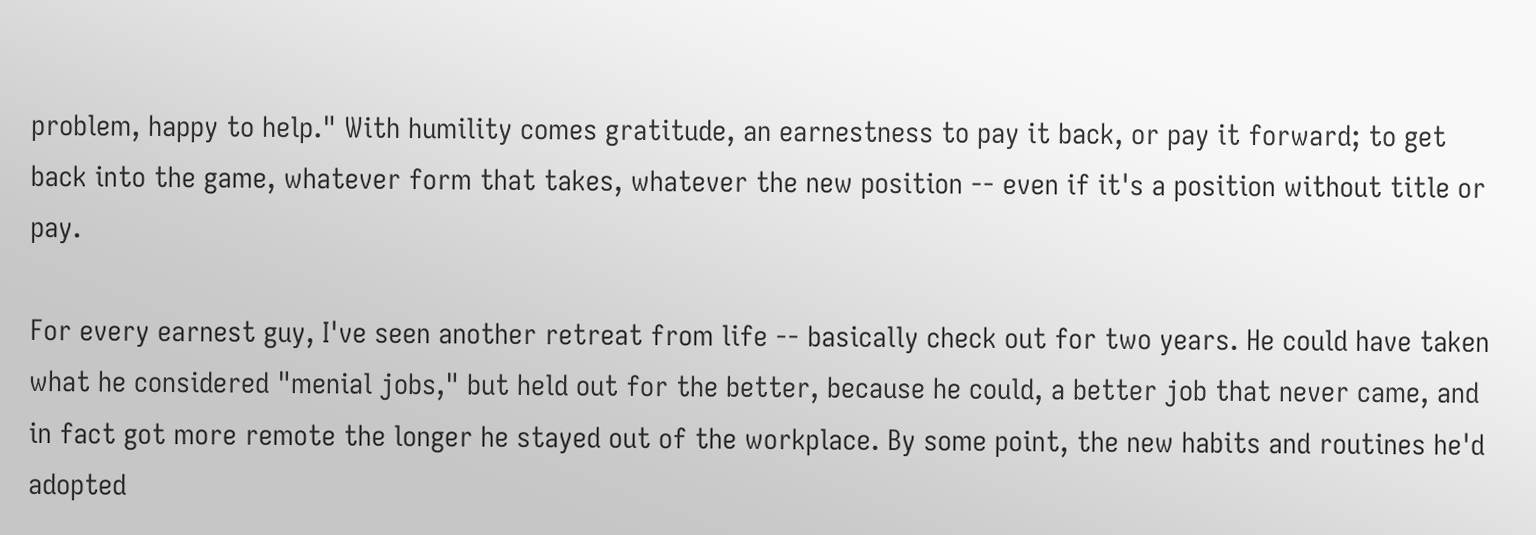problem, happy to help." With humility comes gratitude, an earnestness to pay it back, or pay it forward; to get back into the game, whatever form that takes, whatever the new position -- even if it's a position without title or pay.

For every earnest guy, I've seen another retreat from life -- basically check out for two years. He could have taken what he considered "menial jobs," but held out for the better, because he could, a better job that never came, and in fact got more remote the longer he stayed out of the workplace. By some point, the new habits and routines he'd adopted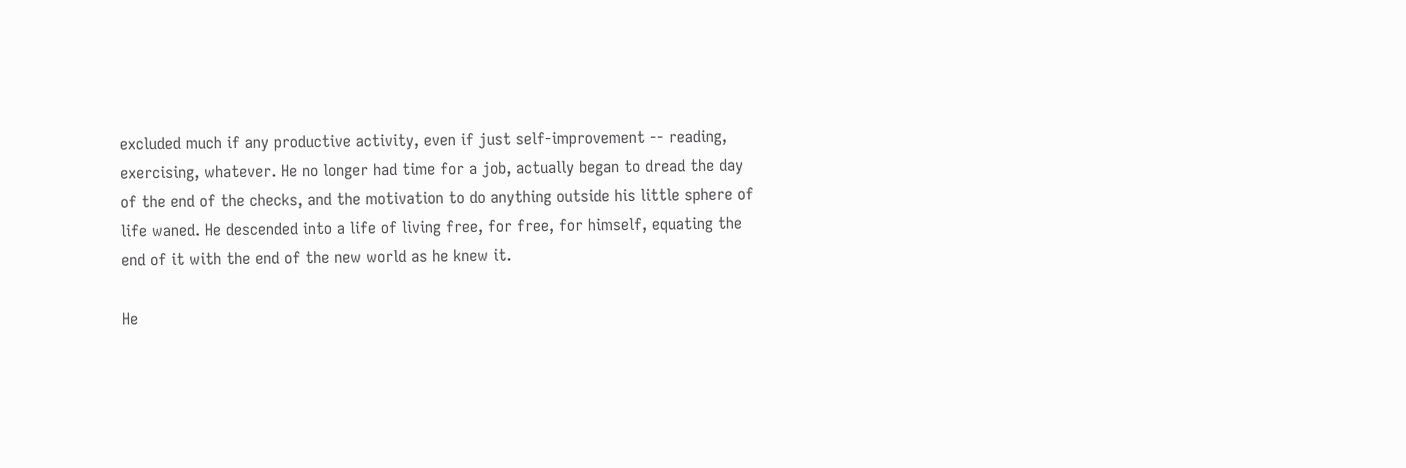excluded much if any productive activity, even if just self-improvement -- reading, exercising, whatever. He no longer had time for a job, actually began to dread the day of the end of the checks, and the motivation to do anything outside his little sphere of life waned. He descended into a life of living free, for free, for himself, equating the end of it with the end of the new world as he knew it.

He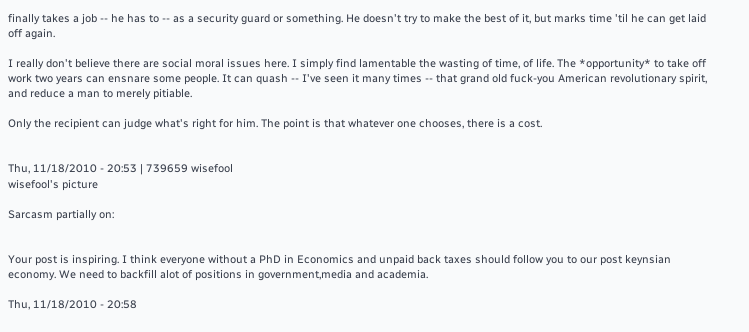finally takes a job -- he has to -- as a security guard or something. He doesn't try to make the best of it, but marks time 'til he can get laid off again.

I really don't believe there are social moral issues here. I simply find lamentable the wasting of time, of life. The *opportunity* to take off work two years can ensnare some people. It can quash -- I've seen it many times -- that grand old fuck-you American revolutionary spirit, and reduce a man to merely pitiable.

Only the recipient can judge what's right for him. The point is that whatever one chooses, there is a cost.


Thu, 11/18/2010 - 20:53 | 739659 wisefool
wisefool's picture

Sarcasm partially on:


Your post is inspiring. I think everyone without a PhD in Economics and unpaid back taxes should follow you to our post keynsian economy. We need to backfill alot of positions in government,media and academia.

Thu, 11/18/2010 - 20:58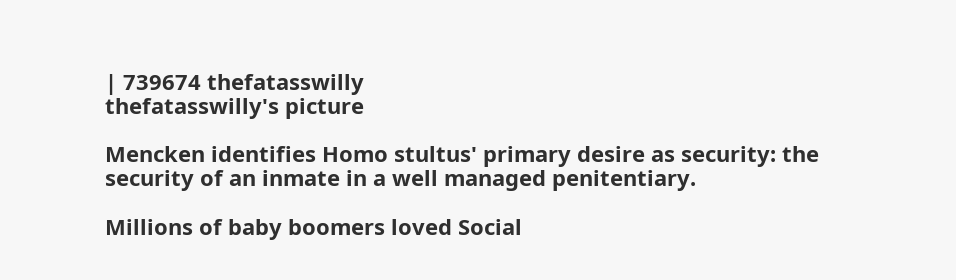| 739674 thefatasswilly
thefatasswilly's picture

Mencken identifies Homo stultus' primary desire as security: the security of an inmate in a well managed penitentiary.

Millions of baby boomers loved Social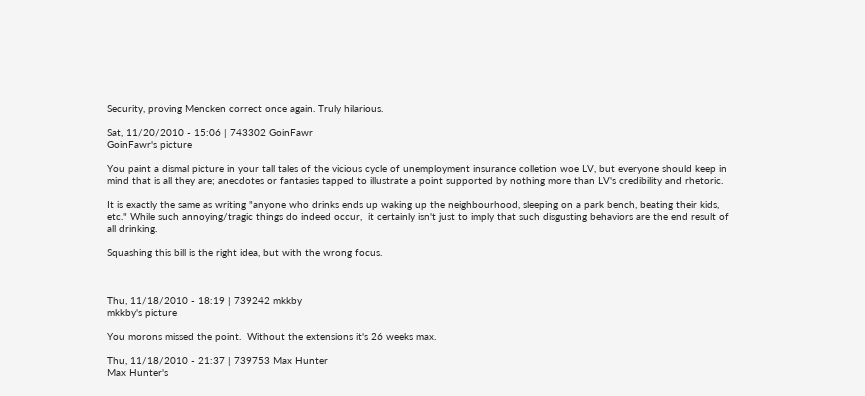Security, proving Mencken correct once again. Truly hilarious.

Sat, 11/20/2010 - 15:06 | 743302 GoinFawr
GoinFawr's picture

You paint a dismal picture in your tall tales of the vicious cycle of unemployment insurance colletion woe LV, but everyone should keep in mind that is all they are; anecdotes or fantasies tapped to illustrate a point supported by nothing more than LV's credibility and rhetoric.

It is exactly the same as writing "anyone who drinks ends up waking up the neighbourhood, sleeping on a park bench, beating their kids, etc." While such annoying/tragic things do indeed occur,  it certainly isn't just to imply that such disgusting behaviors are the end result of all drinking.

Squashing this bill is the right idea, but with the wrong focus.



Thu, 11/18/2010 - 18:19 | 739242 mkkby
mkkby's picture

You morons missed the point.  Without the extensions it's 26 weeks max.

Thu, 11/18/2010 - 21:37 | 739753 Max Hunter
Max Hunter's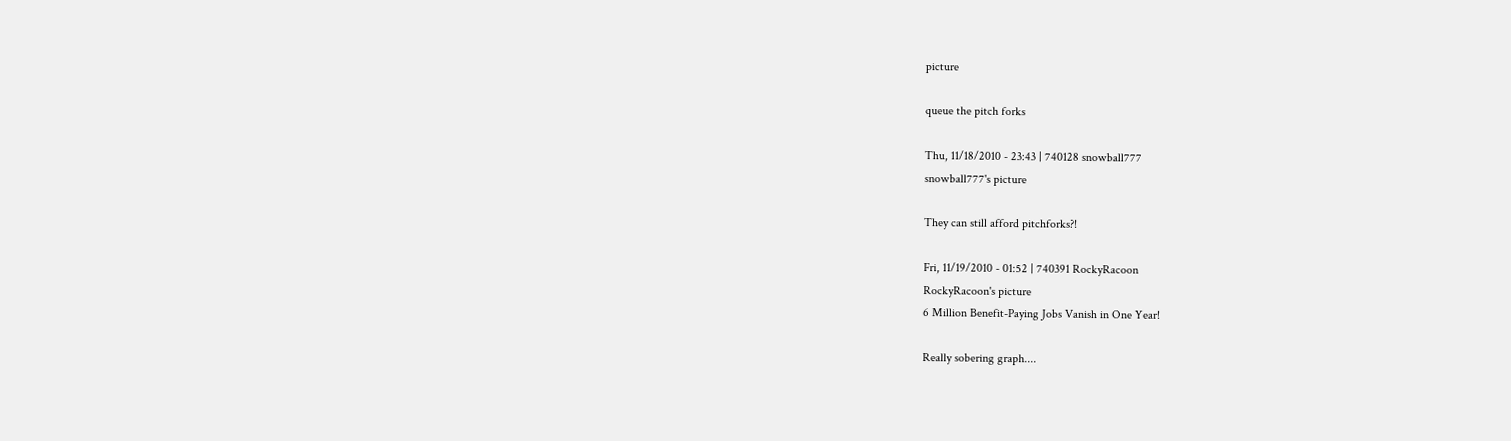picture

queue the pitch forks

Thu, 11/18/2010 - 23:43 | 740128 snowball777
snowball777's picture

They can still afford pitchforks?!

Fri, 11/19/2010 - 01:52 | 740391 RockyRacoon
RockyRacoon's picture
6 Million Benefit-Paying Jobs Vanish in One Year!

Really sobering graph....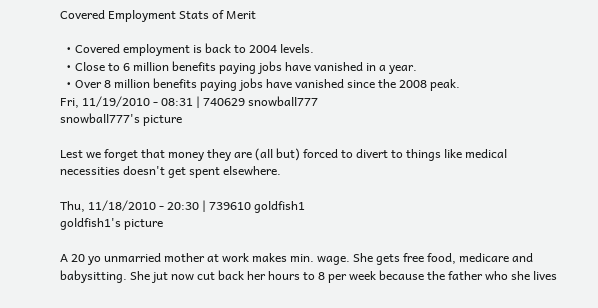Covered Employment Stats of Merit

  • Covered employment is back to 2004 levels.
  • Close to 6 million benefits paying jobs have vanished in a year.
  • Over 8 million benefits paying jobs have vanished since the 2008 peak.
Fri, 11/19/2010 - 08:31 | 740629 snowball777
snowball777's picture

Lest we forget that money they are (all but) forced to divert to things like medical necessities doesn't get spent elsewhere.

Thu, 11/18/2010 - 20:30 | 739610 goldfish1
goldfish1's picture

A 20 yo unmarried mother at work makes min. wage. She gets free food, medicare and babysitting. She jut now cut back her hours to 8 per week because the father who she lives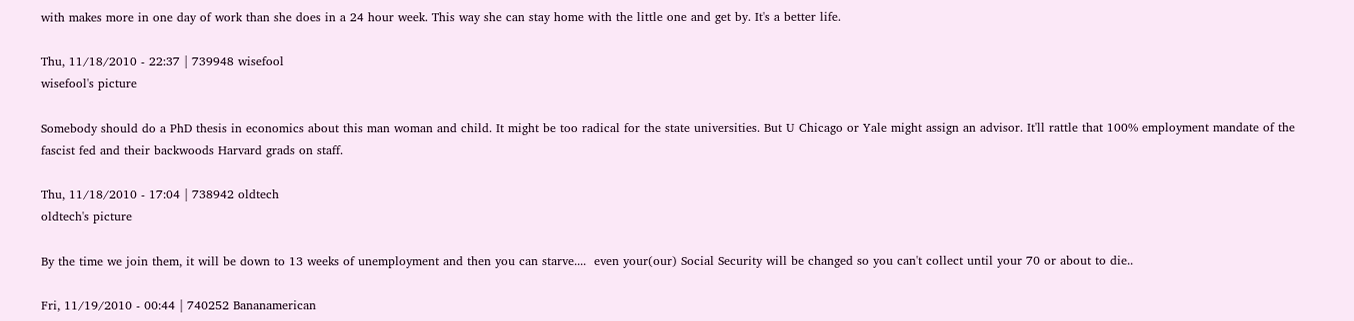with makes more in one day of work than she does in a 24 hour week. This way she can stay home with the little one and get by. It's a better life.

Thu, 11/18/2010 - 22:37 | 739948 wisefool
wisefool's picture

Somebody should do a PhD thesis in economics about this man woman and child. It might be too radical for the state universities. But U Chicago or Yale might assign an advisor. It'll rattle that 100% employment mandate of the fascist fed and their backwoods Harvard grads on staff.

Thu, 11/18/2010 - 17:04 | 738942 oldtech
oldtech's picture

By the time we join them, it will be down to 13 weeks of unemployment and then you can starve....  even your(our) Social Security will be changed so you can't collect until your 70 or about to die..

Fri, 11/19/2010 - 00:44 | 740252 Bananamerican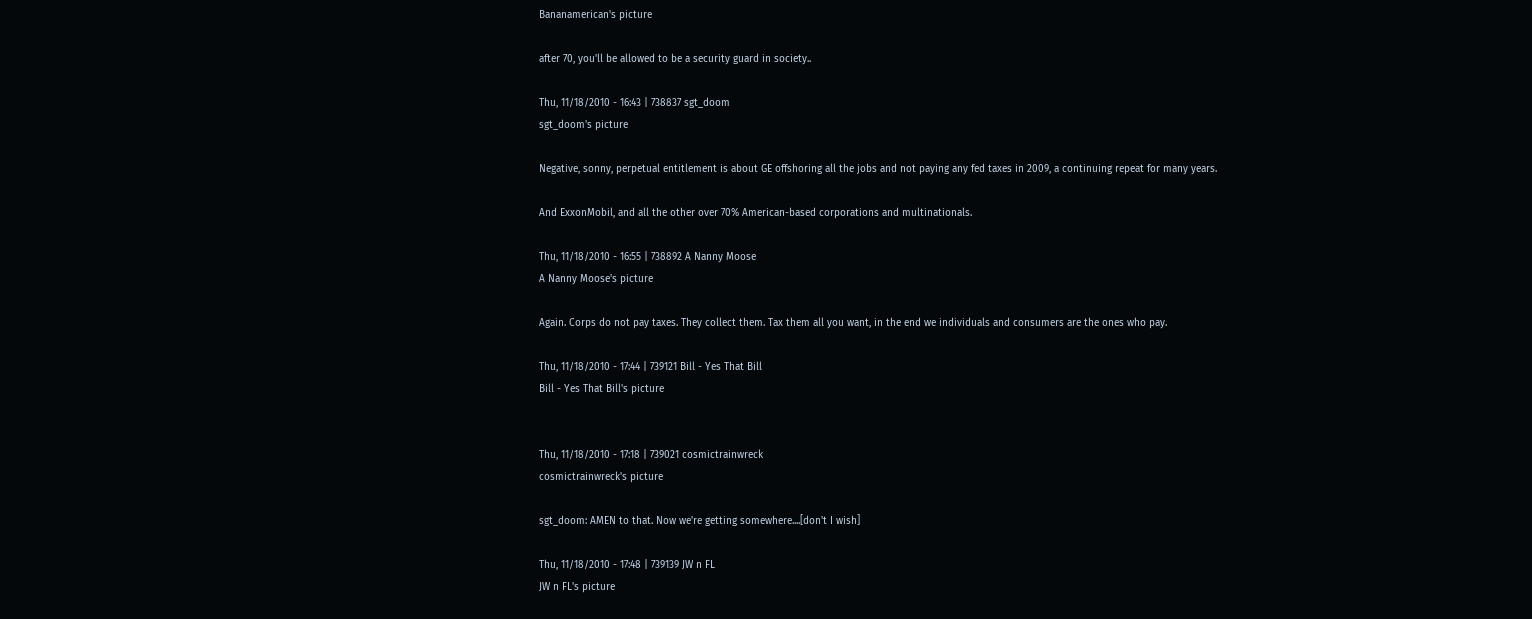Bananamerican's picture

after 70, you'll be allowed to be a security guard in society..

Thu, 11/18/2010 - 16:43 | 738837 sgt_doom
sgt_doom's picture

Negative, sonny, perpetual entitlement is about GE offshoring all the jobs and not paying any fed taxes in 2009, a continuing repeat for many years.

And ExxonMobil, and all the other over 70% American-based corporations and multinationals.

Thu, 11/18/2010 - 16:55 | 738892 A Nanny Moose
A Nanny Moose's picture

Again. Corps do not pay taxes. They collect them. Tax them all you want, in the end we individuals and consumers are the ones who pay.

Thu, 11/18/2010 - 17:44 | 739121 Bill - Yes That Bill
Bill - Yes That Bill's picture


Thu, 11/18/2010 - 17:18 | 739021 cosmictrainwreck
cosmictrainwreck's picture

sgt_doom: AMEN to that. Now we're getting somewhere....[don't I wish]

Thu, 11/18/2010 - 17:48 | 739139 JW n FL
JW n FL's picture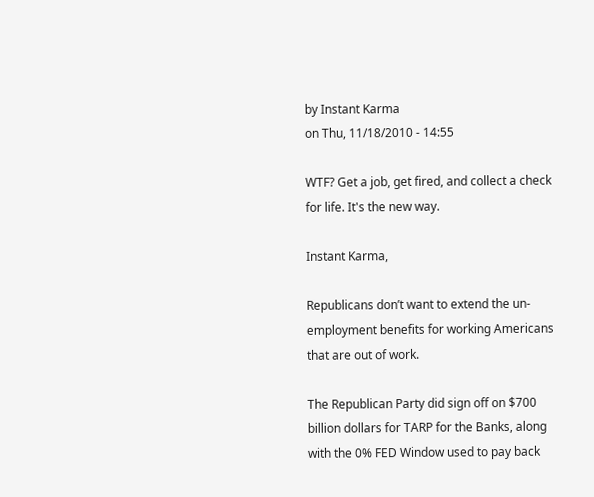by Instant Karma
on Thu, 11/18/2010 - 14:55

WTF? Get a job, get fired, and collect a check for life. It's the new way.

Instant Karma,

Republicans don’t want to extend the un-employment benefits for working Americans that are out of work.

The Republican Party did sign off on $700 billion dollars for TARP for the Banks, along with the 0% FED Window used to pay back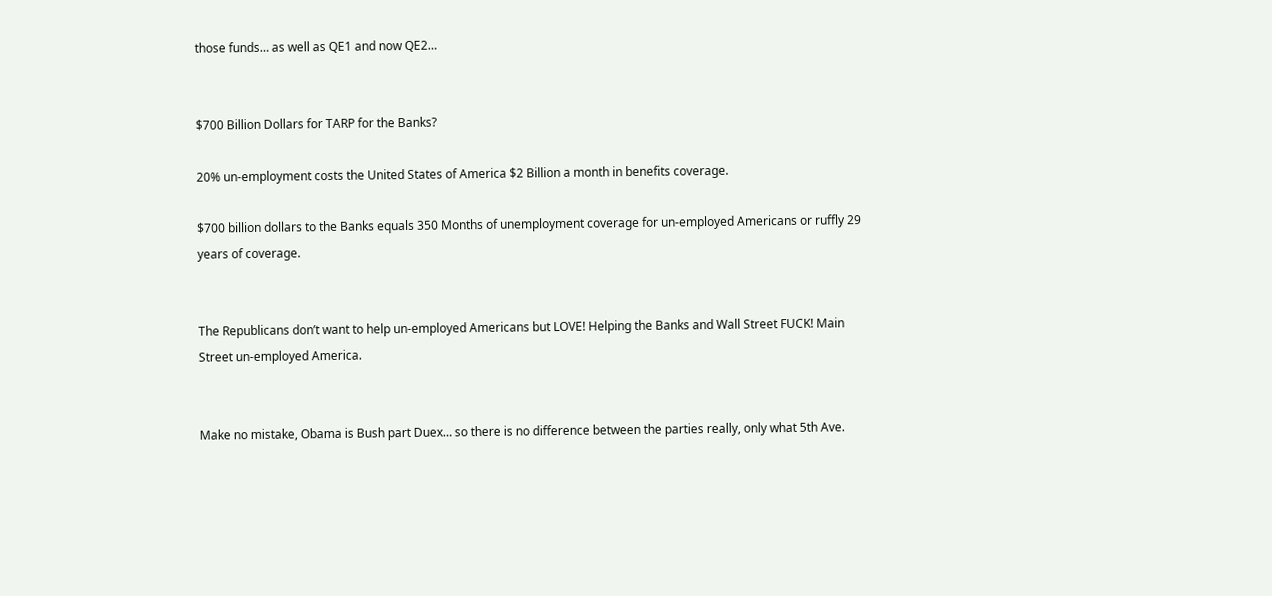those funds… as well as QE1 and now QE2…


$700 Billion Dollars for TARP for the Banks?

20% un-employment costs the United States of America $2 Billion a month in benefits coverage.

$700 billion dollars to the Banks equals 350 Months of unemployment coverage for un-employed Americans or ruffly 29 years of coverage.


The Republicans don’t want to help un-employed Americans but LOVE! Helping the Banks and Wall Street FUCK! Main Street un-employed America.


Make no mistake, Obama is Bush part Duex… so there is no difference between the parties really, only what 5th Ave.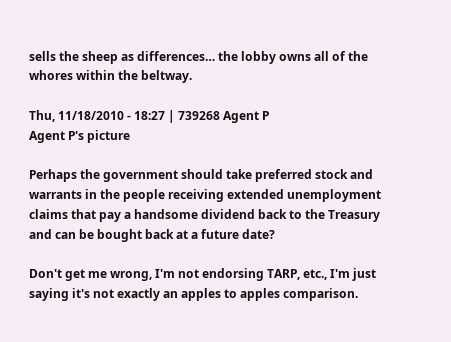sells the sheep as differences… the lobby owns all of the whores within the beltway.

Thu, 11/18/2010 - 18:27 | 739268 Agent P
Agent P's picture

Perhaps the government should take preferred stock and warrants in the people receiving extended unemployment claims that pay a handsome dividend back to the Treasury and can be bought back at a future date?

Don't get me wrong, I'm not endorsing TARP, etc., I'm just saying it's not exactly an apples to apples comparison.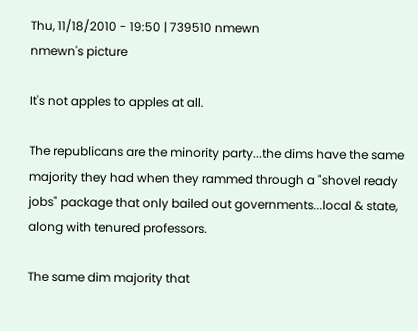Thu, 11/18/2010 - 19:50 | 739510 nmewn
nmewn's picture

It's not apples to apples at all.

The republicans are the minority party...the dims have the same majority they had when they rammed through a "shovel ready jobs" package that only bailed out governments...local & state, along with tenured professors.

The same dim majority that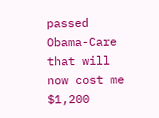passed Obama-Care that will now cost me $1,200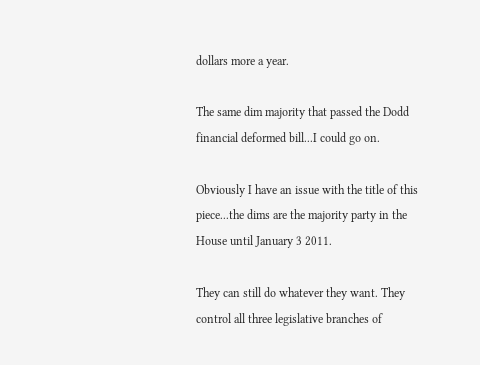dollars more a year.

The same dim majority that passed the Dodd financial deformed bill...I could go on.

Obviously I have an issue with the title of this piece...the dims are the majority party in the House until January 3 2011.

They can still do whatever they want. They control all three legislative branches of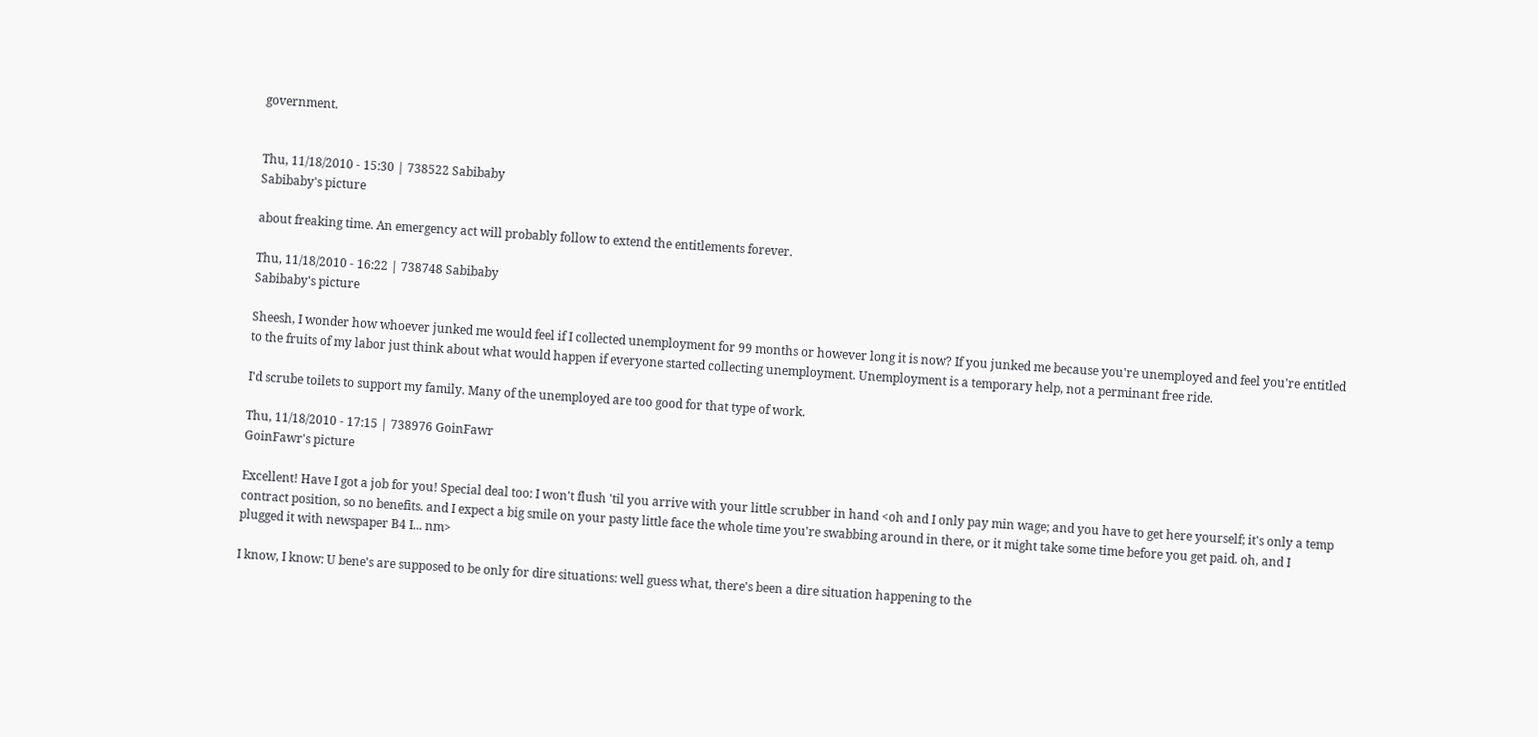government.


Thu, 11/18/2010 - 15:30 | 738522 Sabibaby
Sabibaby's picture

about freaking time. An emergency act will probably follow to extend the entitlements forever.

Thu, 11/18/2010 - 16:22 | 738748 Sabibaby
Sabibaby's picture

Sheesh, I wonder how whoever junked me would feel if I collected unemployment for 99 months or however long it is now? If you junked me because you're unemployed and feel you're entitled to the fruits of my labor just think about what would happen if everyone started collecting unemployment. Unemployment is a temporary help, not a perminant free ride.

I'd scrube toilets to support my family. Many of the unemployed are too good for that type of work.

Thu, 11/18/2010 - 17:15 | 738976 GoinFawr
GoinFawr's picture

Excellent! Have I got a job for you! Special deal too: I won't flush 'til you arrive with your little scrubber in hand <oh and I only pay min wage; and you have to get here yourself; it's only a temp contract position, so no benefits. and I expect a big smile on your pasty little face the whole time you're swabbing around in there, or it might take some time before you get paid. oh, and I plugged it with newspaper B4 I... nm>

I know, I know: U bene's are supposed to be only for dire situations: well guess what, there's been a dire situation happening to the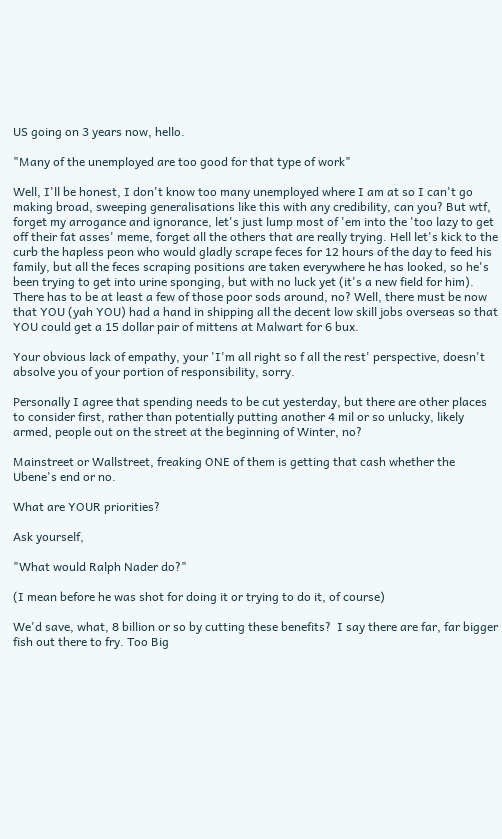US going on 3 years now, hello.

"Many of the unemployed are too good for that type of work"

Well, I'll be honest, I don't know too many unemployed where I am at so I can't go making broad, sweeping generalisations like this with any credibility, can you? But wtf, forget my arrogance and ignorance, let's just lump most of 'em into the 'too lazy to get off their fat asses' meme, forget all the others that are really trying. Hell let's kick to the curb the hapless peon who would gladly scrape feces for 12 hours of the day to feed his family, but all the feces scraping positions are taken everywhere he has looked, so he's been trying to get into urine sponging, but with no luck yet (it's a new field for him). There has to be at least a few of those poor sods around, no? Well, there must be now that YOU (yah YOU) had a hand in shipping all the decent low skill jobs overseas so that YOU could get a 15 dollar pair of mittens at Malwart for 6 bux.

Your obvious lack of empathy, your 'I'm all right so f all the rest' perspective, doesn't absolve you of your portion of responsibility, sorry.

Personally I agree that spending needs to be cut yesterday, but there are other places to consider first, rather than potentially putting another 4 mil or so unlucky, likely armed, people out on the street at the beginning of Winter, no?

Mainstreet or Wallstreet, freaking ONE of them is getting that cash whether the Ubene's end or no.

What are YOUR priorities?

Ask yourself,

"What would Ralph Nader do?"

(I mean before he was shot for doing it or trying to do it, of course)

We'd save, what, 8 billion or so by cutting these benefits?  I say there are far, far bigger fish out there to fry. Too Big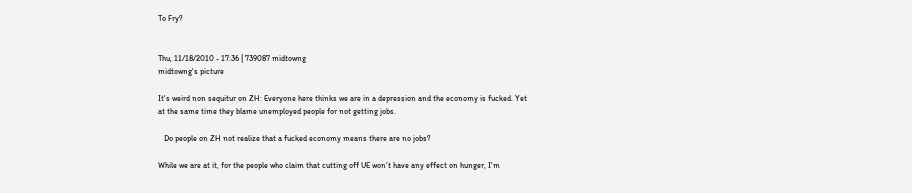To Fry?


Thu, 11/18/2010 - 17:36 | 739087 midtowng
midtowng's picture

It's weird non sequitur on ZH: Everyone here thinks we are in a depression and the economy is fucked. Yet at the same time they blame unemployed people for not getting jobs.

   Do people on ZH not realize that a fucked economy means there are no jobs?

While we are at it, for the people who claim that cutting off UE won't have any effect on hunger, I'm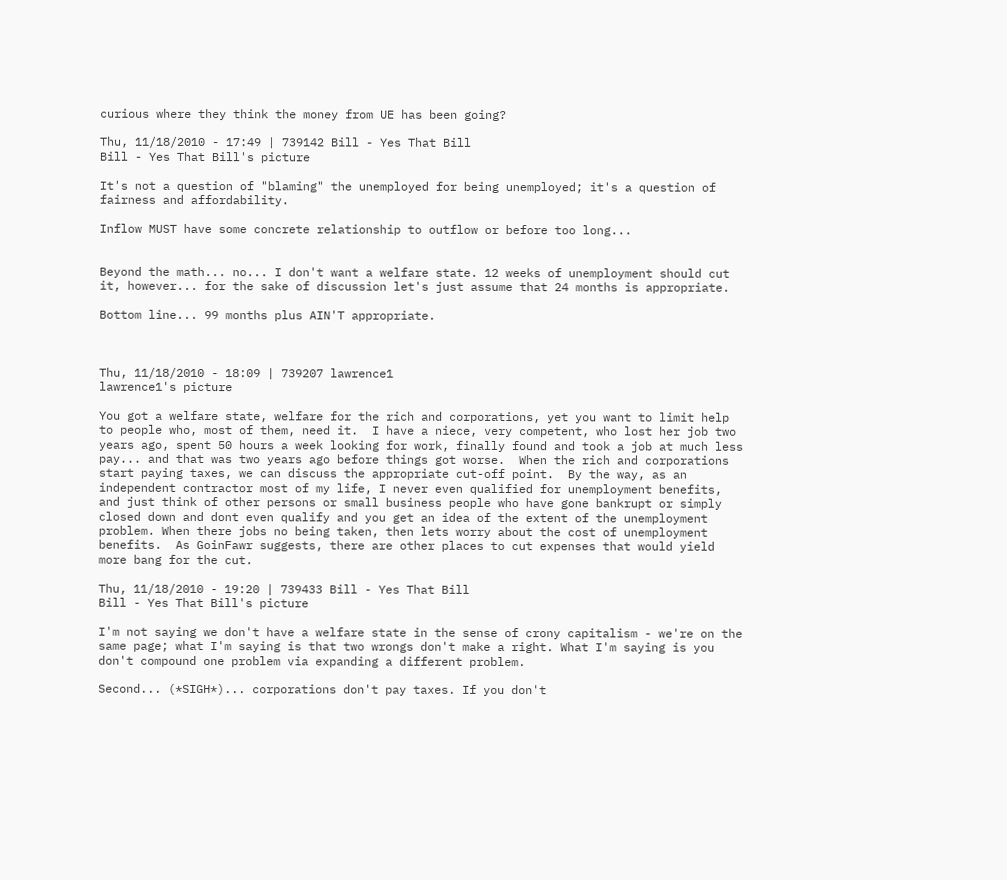curious where they think the money from UE has been going?

Thu, 11/18/2010 - 17:49 | 739142 Bill - Yes That Bill
Bill - Yes That Bill's picture

It's not a question of "blaming" the unemployed for being unemployed; it's a question of fairness and affordability.

Inflow MUST have some concrete relationship to outflow or before too long...


Beyond the math... no... I don't want a welfare state. 12 weeks of unemployment should cut it, however... for the sake of discussion let's just assume that 24 months is appropriate.

Bottom line... 99 months plus AIN'T appropriate.



Thu, 11/18/2010 - 18:09 | 739207 lawrence1
lawrence1's picture

You got a welfare state, welfare for the rich and corporations, yet you want to limit help to people who, most of them, need it.  I have a niece, very competent, who lost her job two years ago, spent 50 hours a week looking for work, finally found and took a job at much less pay... and that was two years ago before things got worse.  When the rich and corporations start paying taxes, we can discuss the appropriate cut-off point.  By the way, as an independent contractor most of my life, I never even qualified for unemployment benefits, and just think of other persons or small business people who have gone bankrupt or simply closed down and dont even qualify and you get an idea of the extent of the unemployment problem. When there jobs no being taken, then lets worry about the cost of unemployment benefits.  As GoinFawr suggests, there are other places to cut expenses that would yield more bang for the cut.

Thu, 11/18/2010 - 19:20 | 739433 Bill - Yes That Bill
Bill - Yes That Bill's picture

I'm not saying we don't have a welfare state in the sense of crony capitalism - we're on the same page; what I'm saying is that two wrongs don't make a right. What I'm saying is you don't compound one problem via expanding a different problem.

Second... (*SIGH*)... corporations don't pay taxes. If you don't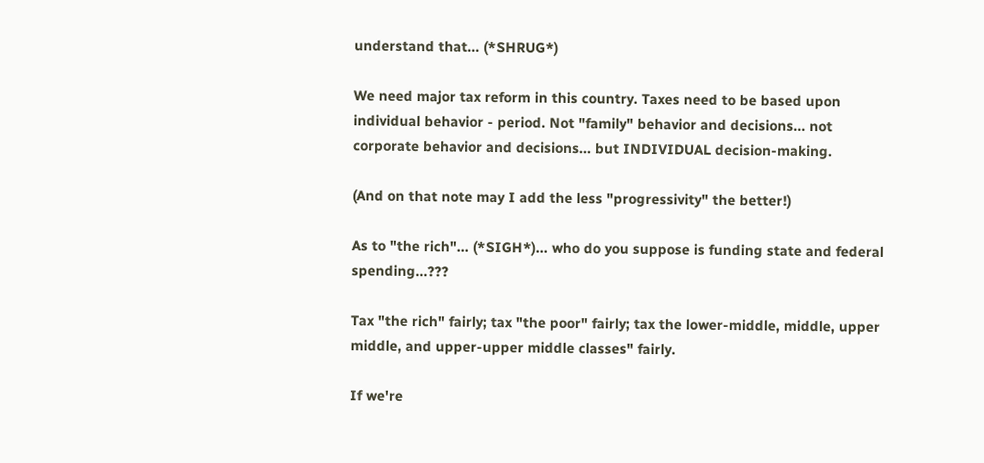understand that... (*SHRUG*)

We need major tax reform in this country. Taxes need to be based upon individual behavior - period. Not "family" behavior and decisions... not corporate behavior and decisions... but INDIVIDUAL decision-making.

(And on that note may I add the less "progressivity" the better!)

As to "the rich"... (*SIGH*)... who do you suppose is funding state and federal spending...???

Tax "the rich" fairly; tax "the poor" fairly; tax the lower-middle, middle, upper middle, and upper-upper middle classes" fairly.

If we're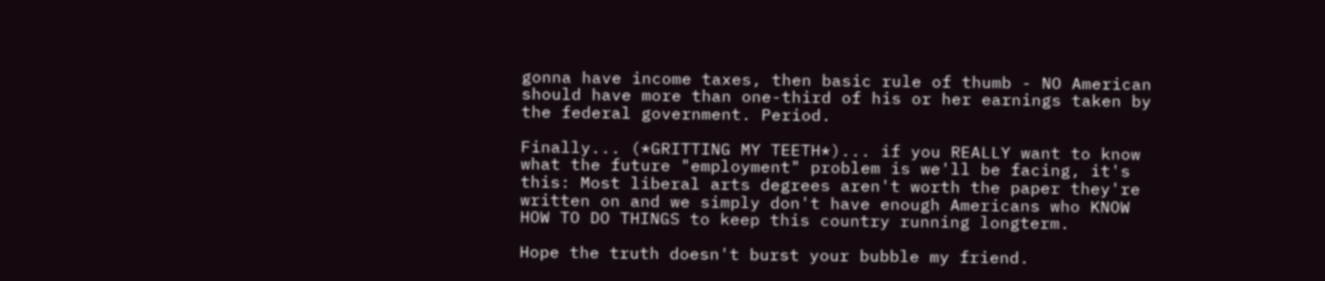gonna have income taxes, then basic rule of thumb - NO American should have more than one-third of his or her earnings taken by the federal government. Period.

Finally... (*GRITTING MY TEETH*)... if you REALLY want to know what the future "employment" problem is we'll be facing, it's this: Most liberal arts degrees aren't worth the paper they're written on and we simply don't have enough Americans who KNOW HOW TO DO THINGS to keep this country running longterm.

Hope the truth doesn't burst your bubble my friend.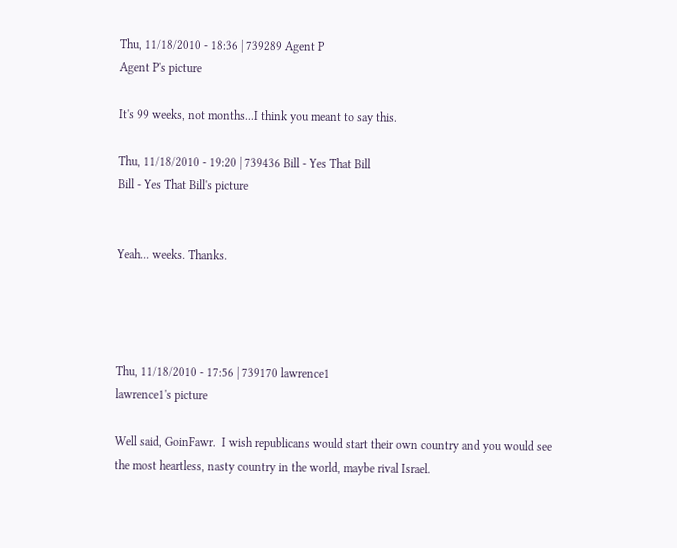Thu, 11/18/2010 - 18:36 | 739289 Agent P
Agent P's picture

It's 99 weeks, not months...I think you meant to say this.

Thu, 11/18/2010 - 19:20 | 739436 Bill - Yes That Bill
Bill - Yes That Bill's picture


Yeah... weeks. Thanks.




Thu, 11/18/2010 - 17:56 | 739170 lawrence1
lawrence1's picture

Well said, GoinFawr.  I wish republicans would start their own country and you would see the most heartless, nasty country in the world, maybe rival Israel.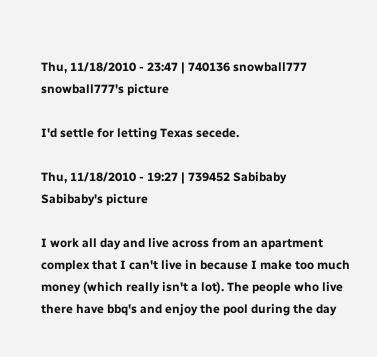Thu, 11/18/2010 - 23:47 | 740136 snowball777
snowball777's picture

I'd settle for letting Texas secede.

Thu, 11/18/2010 - 19:27 | 739452 Sabibaby
Sabibaby's picture

I work all day and live across from an apartment complex that I can't live in because I make too much money (which really isn't a lot). The people who live there have bbq's and enjoy the pool during the day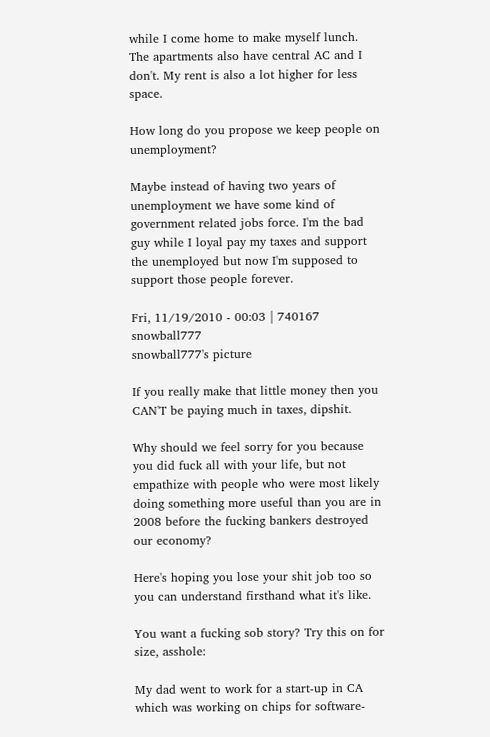while I come home to make myself lunch. The apartments also have central AC and I don't. My rent is also a lot higher for less space.

How long do you propose we keep people on unemployment?

Maybe instead of having two years of unemployment we have some kind of government related jobs force. I'm the bad guy while I loyal pay my taxes and support the unemployed but now I'm supposed to support those people forever.

Fri, 11/19/2010 - 00:03 | 740167 snowball777
snowball777's picture

If you really make that little money then you CAN'T be paying much in taxes, dipshit.

Why should we feel sorry for you because you did fuck all with your life, but not empathize with people who were most likely doing something more useful than you are in 2008 before the fucking bankers destroyed our economy?

Here's hoping you lose your shit job too so you can understand firsthand what it's like.

You want a fucking sob story? Try this on for size, asshole:

My dad went to work for a start-up in CA which was working on chips for software-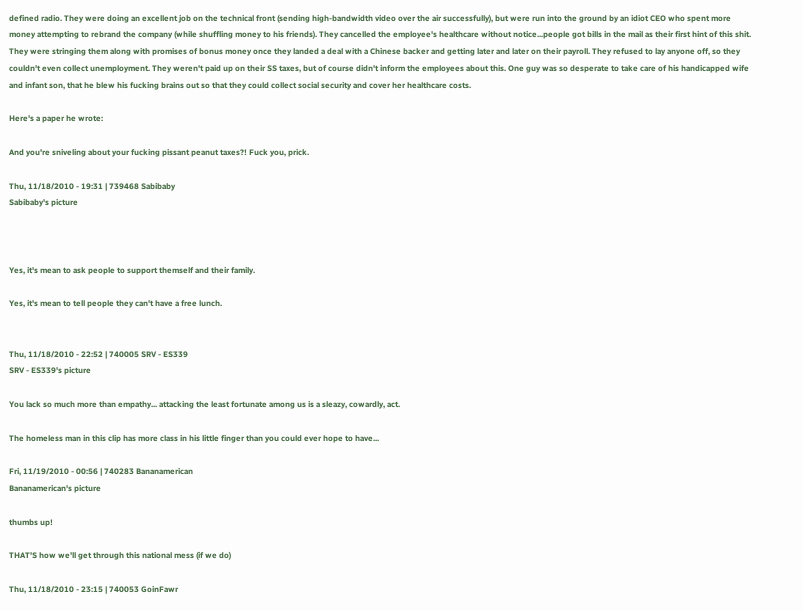defined radio. They were doing an excellent job on the technical front (sending high-bandwidth video over the air successfully), but were run into the ground by an idiot CEO who spent more money attempting to rebrand the company (while shuffling money to his friends). They cancelled the employee's healthcare without notice...people got bills in the mail as their first hint of this shit. They were stringing them along with promises of bonus money once they landed a deal with a Chinese backer and getting later and later on their payroll. They refused to lay anyone off, so they couldn't even collect unemployment. They weren't paid up on their SS taxes, but of course didn't inform the employees about this. One guy was so desperate to take care of his handicapped wife and infant son, that he blew his fucking brains out so that they could collect social security and cover her healthcare costs.

Here's a paper he wrote:

And you're sniveling about your fucking pissant peanut taxes?! Fuck you, prick.

Thu, 11/18/2010 - 19:31 | 739468 Sabibaby
Sabibaby's picture



Yes, it's mean to ask people to support themself and their family.

Yes, it's mean to tell people they can't have a free lunch.


Thu, 11/18/2010 - 22:52 | 740005 SRV - ES339
SRV - ES339's picture

You lack so much more than empathy... attacking the least fortunate among us is a sleazy, cowardly, act.

The homeless man in this clip has more class in his little finger than you could ever hope to have...

Fri, 11/19/2010 - 00:56 | 740283 Bananamerican
Bananamerican's picture

thumbs up!

THAT'S how we'll get through this national mess (if we do)

Thu, 11/18/2010 - 23:15 | 740053 GoinFawr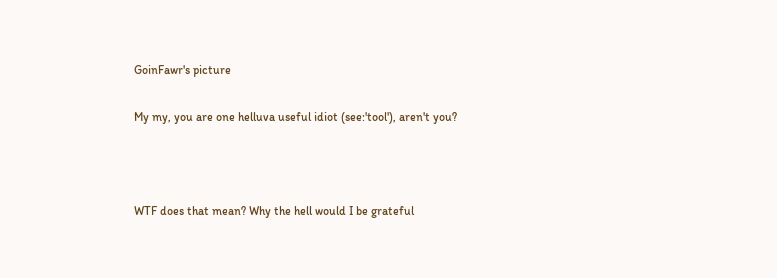GoinFawr's picture

My my, you are one helluva useful idiot (see:'tool'), aren't you?



WTF does that mean? Why the hell would I be grateful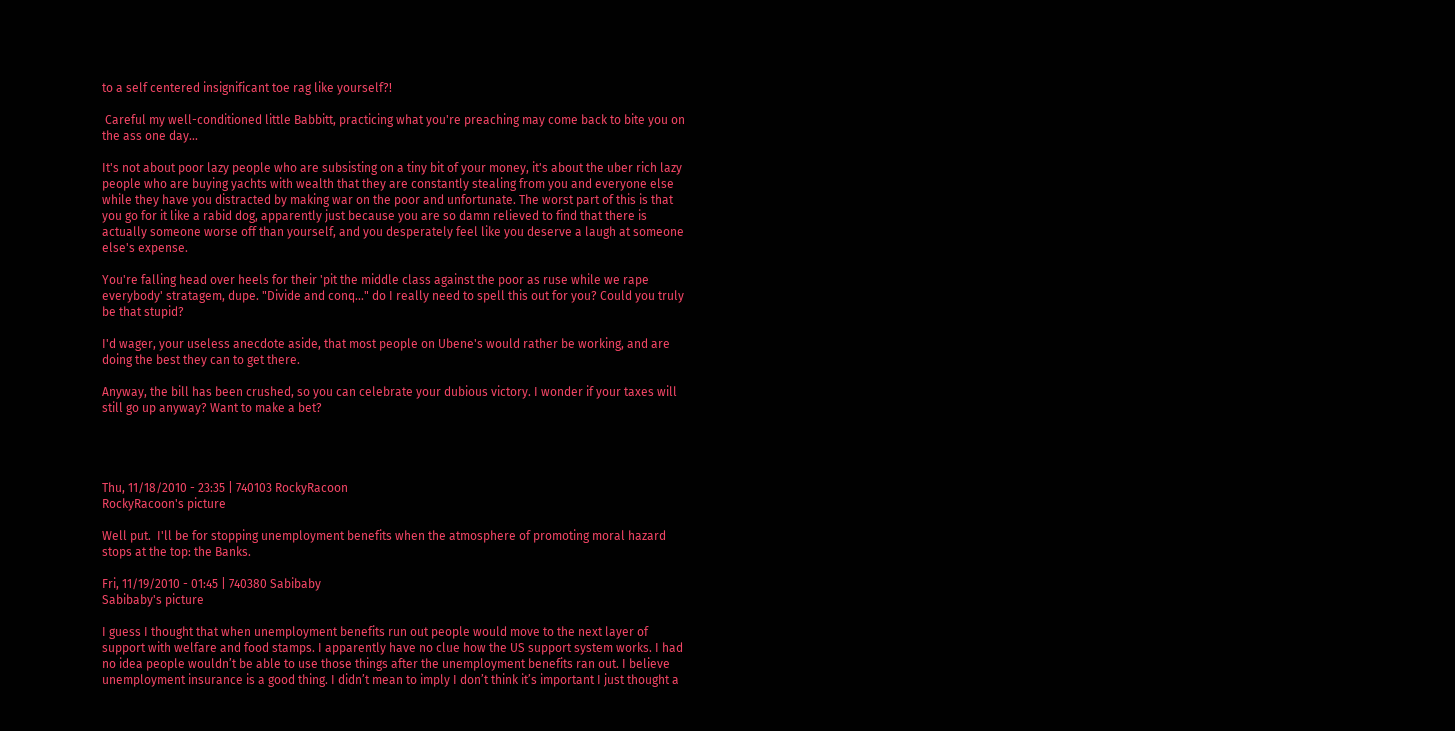to a self centered insignificant toe rag like yourself?!

 Careful my well-conditioned little Babbitt, practicing what you're preaching may come back to bite you on the ass one day...

It's not about poor lazy people who are subsisting on a tiny bit of your money, it's about the uber rich lazy people who are buying yachts with wealth that they are constantly stealing from you and everyone else while they have you distracted by making war on the poor and unfortunate. The worst part of this is that you go for it like a rabid dog, apparently just because you are so damn relieved to find that there is actually someone worse off than yourself, and you desperately feel like you deserve a laugh at someone else's expense.

You're falling head over heels for their 'pit the middle class against the poor as ruse while we rape everybody' stratagem, dupe. "Divide and conq..." do I really need to spell this out for you? Could you truly be that stupid?

I'd wager, your useless anecdote aside, that most people on Ubene's would rather be working, and are doing the best they can to get there.

Anyway, the bill has been crushed, so you can celebrate your dubious victory. I wonder if your taxes will still go up anyway? Want to make a bet?




Thu, 11/18/2010 - 23:35 | 740103 RockyRacoon
RockyRacoon's picture

Well put.  I'll be for stopping unemployment benefits when the atmosphere of promoting moral hazard stops at the top: the Banks.

Fri, 11/19/2010 - 01:45 | 740380 Sabibaby
Sabibaby's picture

I guess I thought that when unemployment benefits run out people would move to the next layer of support with welfare and food stamps. I apparently have no clue how the US support system works. I had no idea people wouldn’t be able to use those things after the unemployment benefits ran out. I believe unemployment insurance is a good thing. I didn’t mean to imply I don’t think it’s important I just thought a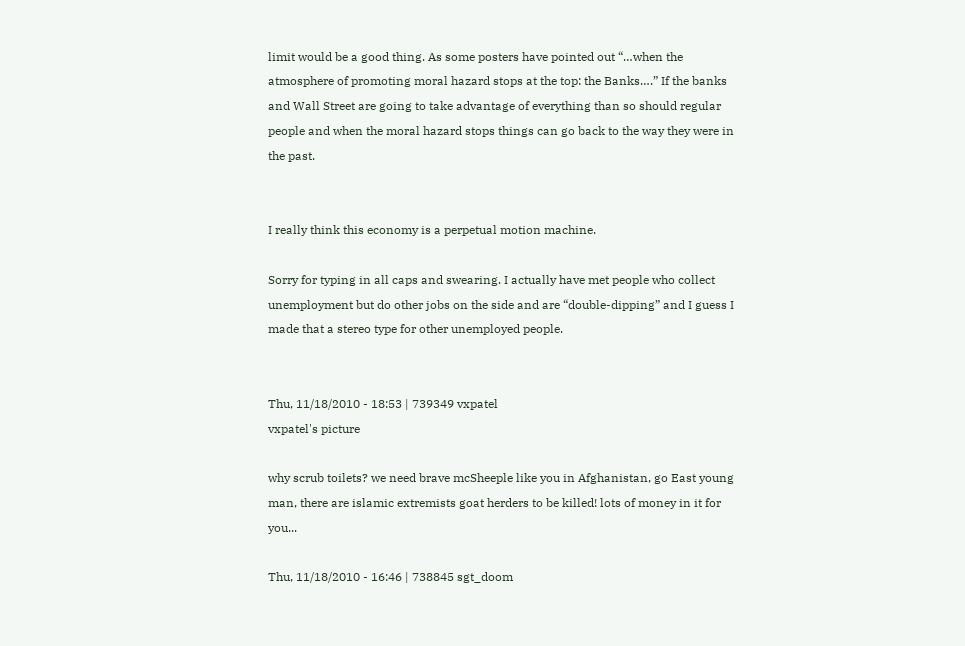limit would be a good thing. As some posters have pointed out “…when the atmosphere of promoting moral hazard stops at the top: the Banks….” If the banks and Wall Street are going to take advantage of everything than so should regular people and when the moral hazard stops things can go back to the way they were in the past.


I really think this economy is a perpetual motion machine.

Sorry for typing in all caps and swearing. I actually have met people who collect unemployment but do other jobs on the side and are “double-dipping” and I guess I made that a stereo type for other unemployed people.


Thu, 11/18/2010 - 18:53 | 739349 vxpatel
vxpatel's picture

why scrub toilets? we need brave mcSheeple like you in Afghanistan, go East young man, there are islamic extremists goat herders to be killed! lots of money in it for you...

Thu, 11/18/2010 - 16:46 | 738845 sgt_doom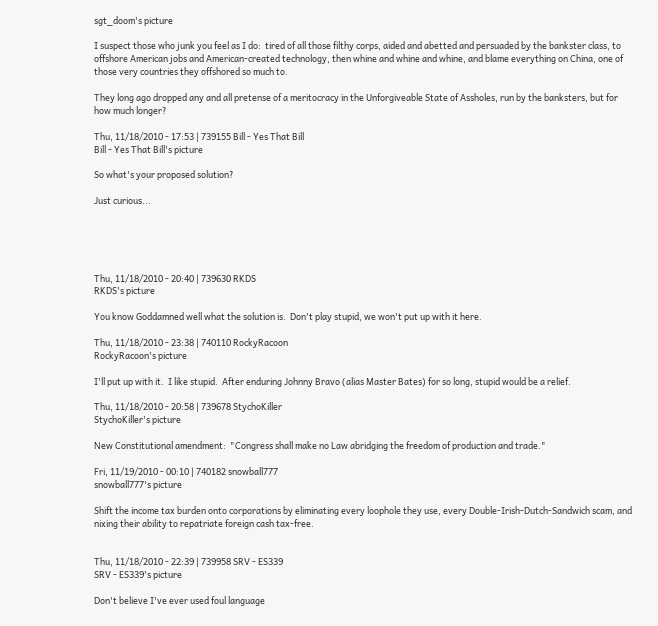sgt_doom's picture

I suspect those who junk you feel as I do:  tired of all those filthy corps, aided and abetted and persuaded by the bankster class, to offshore American jobs and American-created technology, then whine and whine and whine, and blame everything on China, one of those very countries they offshored so much to.

They long ago dropped any and all pretense of a meritocracy in the Unforgiveable State of Assholes, run by the banksters, but for how much longer?

Thu, 11/18/2010 - 17:53 | 739155 Bill - Yes That Bill
Bill - Yes That Bill's picture

So what's your proposed solution?

Just curious...





Thu, 11/18/2010 - 20:40 | 739630 RKDS
RKDS's picture

You know Goddamned well what the solution is.  Don't play stupid, we won't put up with it here.

Thu, 11/18/2010 - 23:38 | 740110 RockyRacoon
RockyRacoon's picture

I'll put up with it.  I like stupid.  After enduring Johnny Bravo (alias Master Bates) for so long, stupid would be a relief.

Thu, 11/18/2010 - 20:58 | 739678 StychoKiller
StychoKiller's picture

New Constitutional amendment:  "Congress shall make no Law abridging the freedom of production and trade."

Fri, 11/19/2010 - 00:10 | 740182 snowball777
snowball777's picture

Shift the income tax burden onto corporations by eliminating every loophole they use, every Double-Irish-Dutch-Sandwich scam, and nixing their ability to repatriate foreign cash tax-free.


Thu, 11/18/2010 - 22:39 | 739958 SRV - ES339
SRV - ES339's picture

Don't believe I've ever used foul language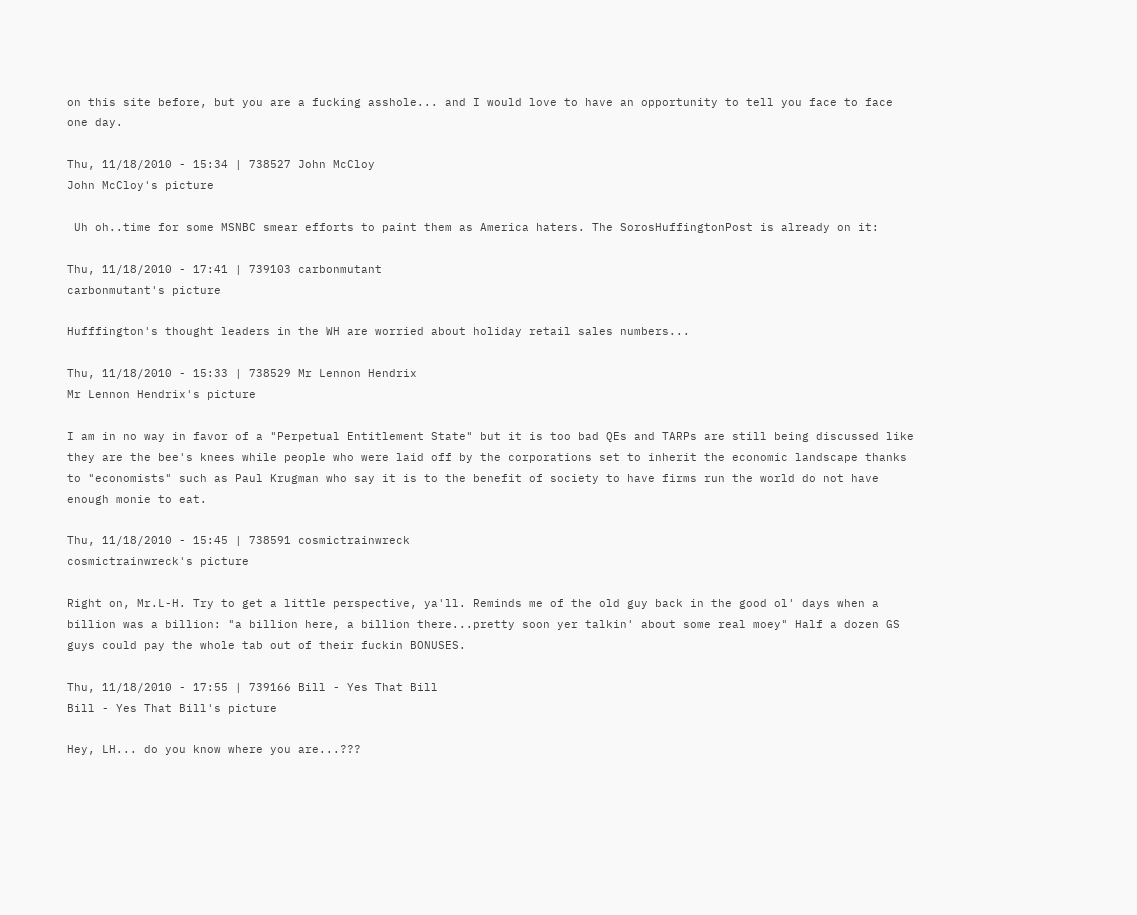on this site before, but you are a fucking asshole... and I would love to have an opportunity to tell you face to face one day.

Thu, 11/18/2010 - 15:34 | 738527 John McCloy
John McCloy's picture

 Uh oh..time for some MSNBC smear efforts to paint them as America haters. The SorosHuffingtonPost is already on it:

Thu, 11/18/2010 - 17:41 | 739103 carbonmutant
carbonmutant's picture

Hufffington's thought leaders in the WH are worried about holiday retail sales numbers...

Thu, 11/18/2010 - 15:33 | 738529 Mr Lennon Hendrix
Mr Lennon Hendrix's picture

I am in no way in favor of a "Perpetual Entitlement State" but it is too bad QEs and TARPs are still being discussed like they are the bee's knees while people who were laid off by the corporations set to inherit the economic landscape thanks to "economists" such as Paul Krugman who say it is to the benefit of society to have firms run the world do not have enough monie to eat.

Thu, 11/18/2010 - 15:45 | 738591 cosmictrainwreck
cosmictrainwreck's picture

Right on, Mr.L-H. Try to get a little perspective, ya'll. Reminds me of the old guy back in the good ol' days when a billion was a billion: "a billion here, a billion there...pretty soon yer talkin' about some real moey" Half a dozen GS guys could pay the whole tab out of their fuckin BONUSES.

Thu, 11/18/2010 - 17:55 | 739166 Bill - Yes That Bill
Bill - Yes That Bill's picture

Hey, LH... do you know where you are...???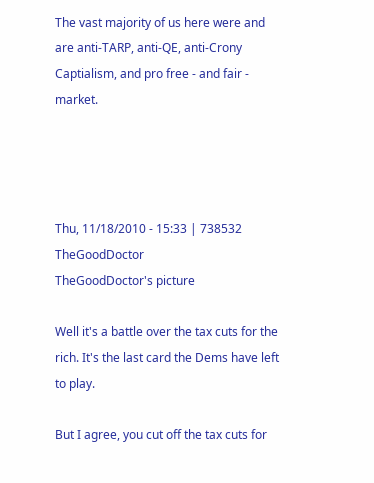The vast majority of us here were and are anti-TARP, anti-QE, anti-Crony Captialism, and pro free - and fair - market.




Thu, 11/18/2010 - 15:33 | 738532 TheGoodDoctor
TheGoodDoctor's picture

Well it's a battle over the tax cuts for the rich. It's the last card the Dems have left to play.

But I agree, you cut off the tax cuts for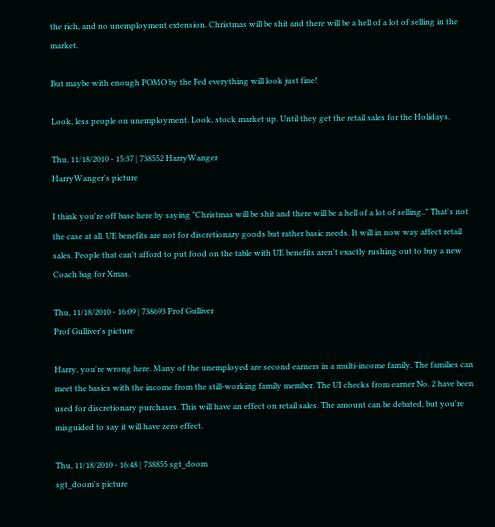the rich, and no unemployment extension. Christmas will be shit and there will be a hell of a lot of selling in the market.

But maybe with enough POMO by the Fed everything will look just fine!

Look, less people on unemployment. Look, stock market up. Until they get the retail sales for the Holidays.

Thu, 11/18/2010 - 15:37 | 738552 HarryWanger
HarryWanger's picture

I think you're off base here by saying "Christmas will be shit and there will be a hell of a lot of selling.." That's not the case at all. UE benefits are not for discretionary goods but rather basic needs. It will in now way affect retail sales. People that can't afford to put food on the table with UE benefits aren't exactly rushing out to buy a new Coach bag for Xmas.

Thu, 11/18/2010 - 16:09 | 738693 Prof Gulliver
Prof Gulliver's picture

Harry, you're wrong here. Many of the unemployed are second earners in a multi-income family. The families can meet the basics with the income from the still-working family member. The UI checks from earner No. 2 have been used for discretionary purchases. This will have an effect on retail sales. The amount can be debated, but you're misguided to say it will have zero effect.

Thu, 11/18/2010 - 16:48 | 738855 sgt_doom
sgt_doom's picture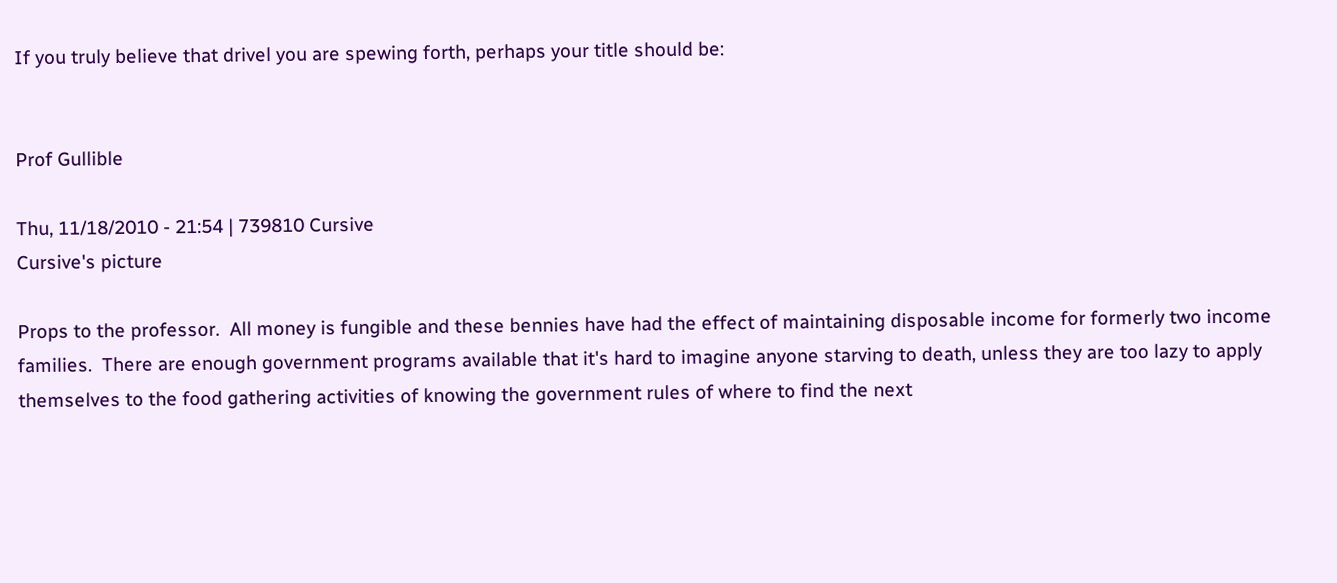If you truly believe that drivel you are spewing forth, perhaps your title should be:


Prof Gullible

Thu, 11/18/2010 - 21:54 | 739810 Cursive
Cursive's picture

Props to the professor.  All money is fungible and these bennies have had the effect of maintaining disposable income for formerly two income families.  There are enough government programs available that it's hard to imagine anyone starving to death, unless they are too lazy to apply themselves to the food gathering activities of knowing the government rules of where to find the next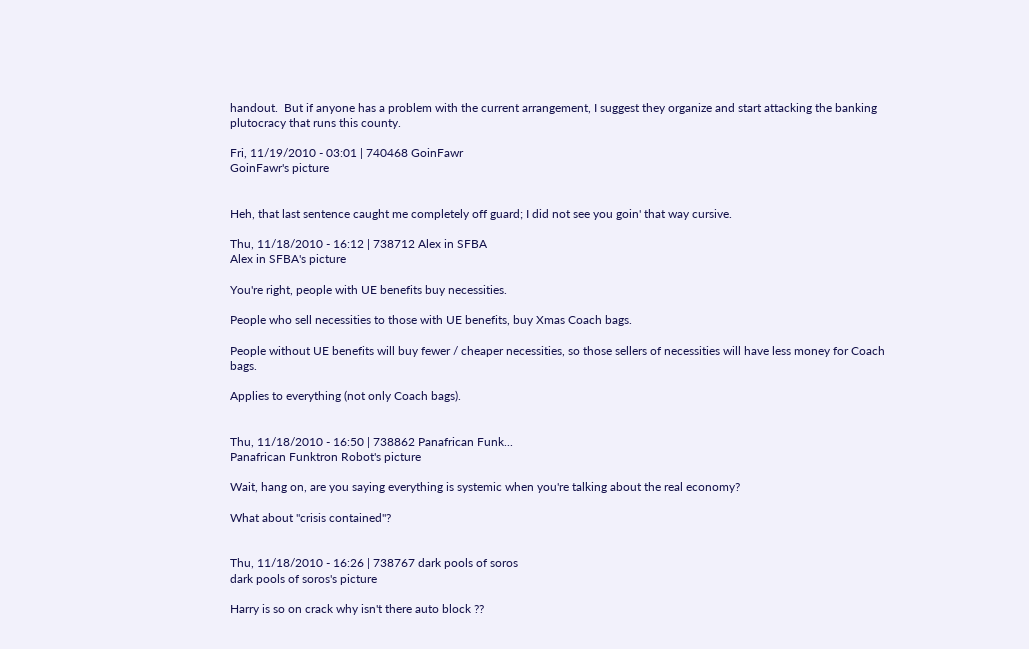handout.  But if anyone has a problem with the current arrangement, I suggest they organize and start attacking the banking plutocracy that runs this county.

Fri, 11/19/2010 - 03:01 | 740468 GoinFawr
GoinFawr's picture


Heh, that last sentence caught me completely off guard; I did not see you goin' that way cursive.

Thu, 11/18/2010 - 16:12 | 738712 Alex in SFBA
Alex in SFBA's picture

You're right, people with UE benefits buy necessities.

People who sell necessities to those with UE benefits, buy Xmas Coach bags.

People without UE benefits will buy fewer / cheaper necessities, so those sellers of necessities will have less money for Coach bags.

Applies to everything (not only Coach bags).


Thu, 11/18/2010 - 16:50 | 738862 Panafrican Funk...
Panafrican Funktron Robot's picture

Wait, hang on, are you saying everything is systemic when you're talking about the real economy?

What about "crisis contained"?


Thu, 11/18/2010 - 16:26 | 738767 dark pools of soros
dark pools of soros's picture

Harry is so on crack why isn't there auto block ??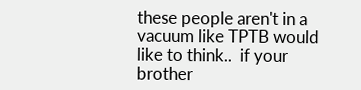these people aren't in a vacuum like TPTB would like to think..  if your brother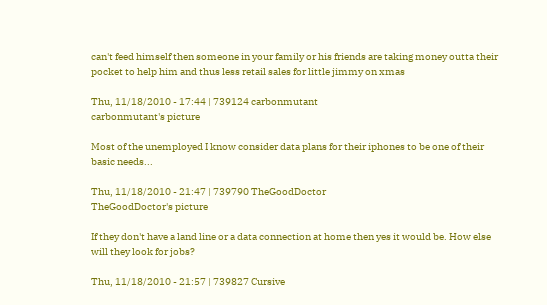can't feed himself then someone in your family or his friends are taking money outta their pocket to help him and thus less retail sales for little jimmy on xmas

Thu, 11/18/2010 - 17:44 | 739124 carbonmutant
carbonmutant's picture

Most of the unemployed I know consider data plans for their iphones to be one of their basic needs...

Thu, 11/18/2010 - 21:47 | 739790 TheGoodDoctor
TheGoodDoctor's picture

If they don't have a land line or a data connection at home then yes it would be. How else will they look for jobs?

Thu, 11/18/2010 - 21:57 | 739827 Cursive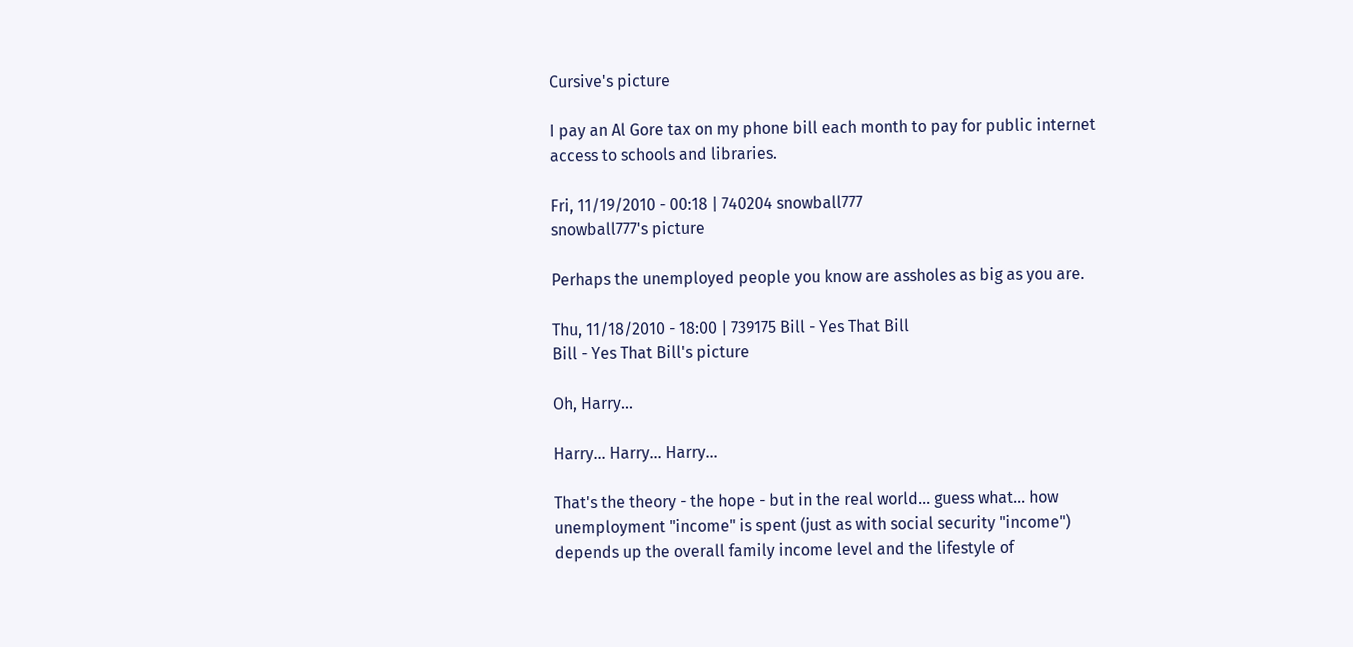Cursive's picture

I pay an Al Gore tax on my phone bill each month to pay for public internet access to schools and libraries.

Fri, 11/19/2010 - 00:18 | 740204 snowball777
snowball777's picture

Perhaps the unemployed people you know are assholes as big as you are.

Thu, 11/18/2010 - 18:00 | 739175 Bill - Yes That Bill
Bill - Yes That Bill's picture

Oh, Harry...

Harry... Harry... Harry...

That's the theory - the hope - but in the real world... guess what... how unemployment "income" is spent (just as with social security "income") depends up the overall family income level and the lifestyle of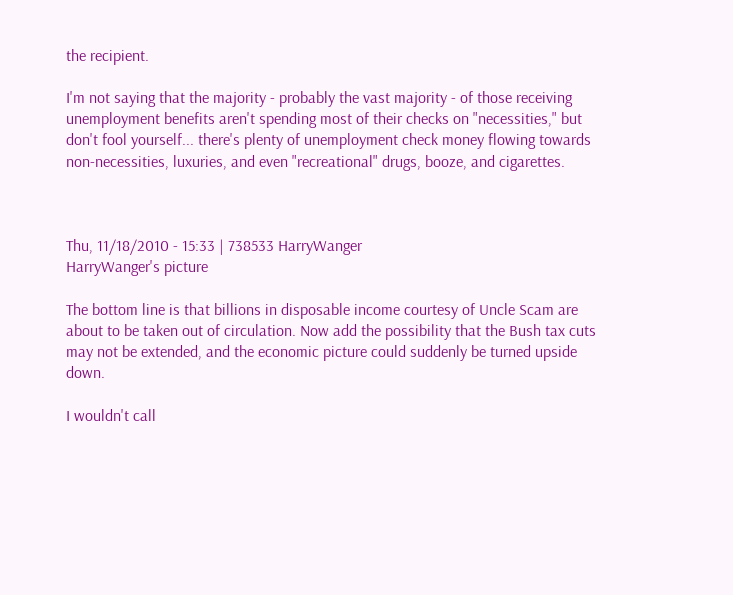the recipient.

I'm not saying that the majority - probably the vast majority - of those receiving unemployment benefits aren't spending most of their checks on "necessities," but don't fool yourself... there's plenty of unemployment check money flowing towards non-necessities, luxuries, and even "recreational" drugs, booze, and cigarettes.



Thu, 11/18/2010 - 15:33 | 738533 HarryWanger
HarryWanger's picture

The bottom line is that billions in disposable income courtesy of Uncle Scam are about to be taken out of circulation. Now add the possibility that the Bush tax cuts may not be extended, and the economic picture could suddenly be turned upside down.

I wouldn't call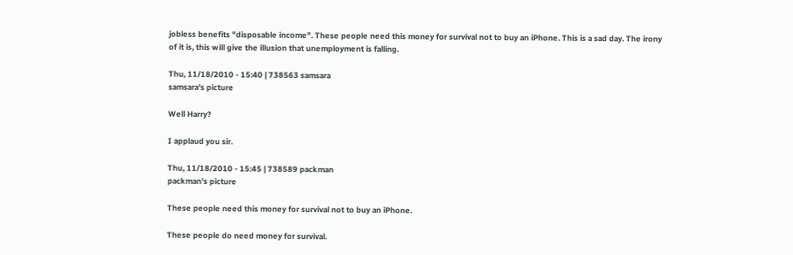jobless benefits "disposable income". These people need this money for survival not to buy an iPhone. This is a sad day. The irony of it is, this will give the illusion that unemployment is falling.

Thu, 11/18/2010 - 15:40 | 738563 samsara
samsara's picture

Well Harry?

I applaud you sir.

Thu, 11/18/2010 - 15:45 | 738589 packman
packman's picture

These people need this money for survival not to buy an iPhone.

These people do need money for survival.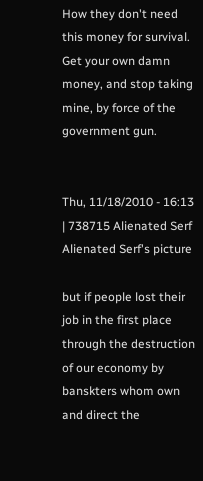How they don't need this money for survival.  Get your own damn money, and stop taking mine, by force of the government gun.


Thu, 11/18/2010 - 16:13 | 738715 Alienated Serf
Alienated Serf's picture

but if people lost their job in the first place through the destruction of our economy by banskters whom own and direct the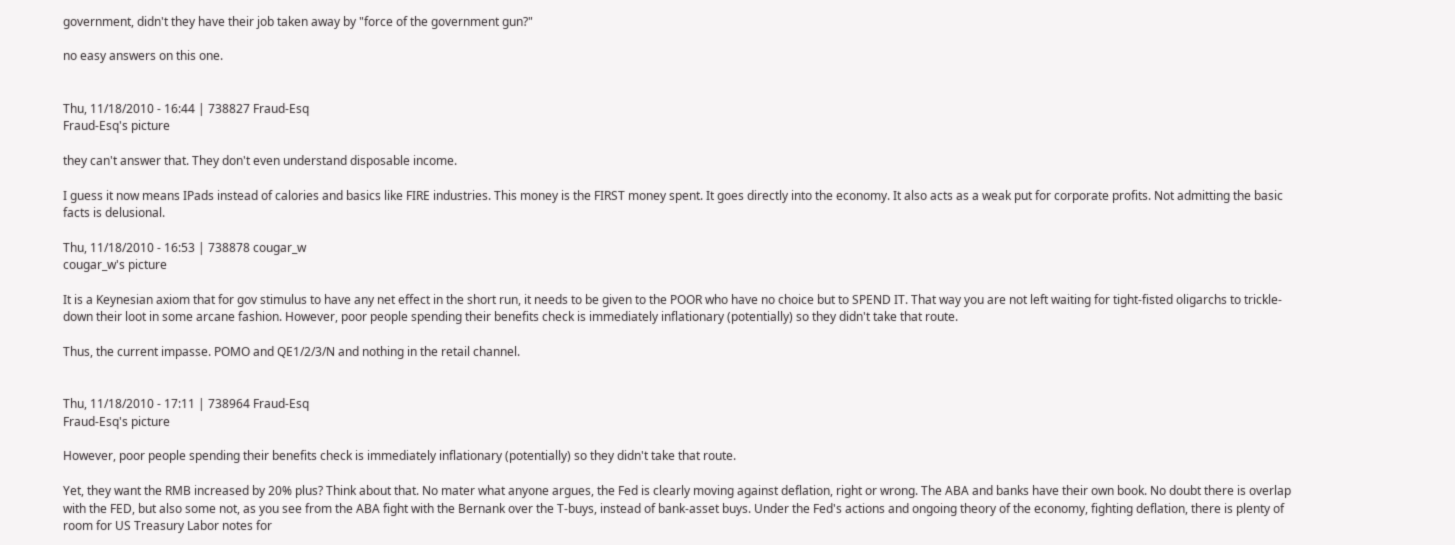government, didn't they have their job taken away by "force of the government gun?"

no easy answers on this one.


Thu, 11/18/2010 - 16:44 | 738827 Fraud-Esq
Fraud-Esq's picture

they can't answer that. They don't even understand disposable income.

I guess it now means IPads instead of calories and basics like FIRE industries. This money is the FIRST money spent. It goes directly into the economy. It also acts as a weak put for corporate profits. Not admitting the basic facts is delusional.

Thu, 11/18/2010 - 16:53 | 738878 cougar_w
cougar_w's picture

It is a Keynesian axiom that for gov stimulus to have any net effect in the short run, it needs to be given to the POOR who have no choice but to SPEND IT. That way you are not left waiting for tight-fisted oligarchs to trickle-down their loot in some arcane fashion. However, poor people spending their benefits check is immediately inflationary (potentially) so they didn't take that route.

Thus, the current impasse. POMO and QE1/2/3/N and nothing in the retail channel.


Thu, 11/18/2010 - 17:11 | 738964 Fraud-Esq
Fraud-Esq's picture

However, poor people spending their benefits check is immediately inflationary (potentially) so they didn't take that route.

Yet, they want the RMB increased by 20% plus? Think about that. No mater what anyone argues, the Fed is clearly moving against deflation, right or wrong. The ABA and banks have their own book. No doubt there is overlap with the FED, but also some not, as you see from the ABA fight with the Bernank over the T-buys, instead of bank-asset buys. Under the Fed's actions and ongoing theory of the economy, fighting deflation, there is plenty of room for US Treasury Labor notes for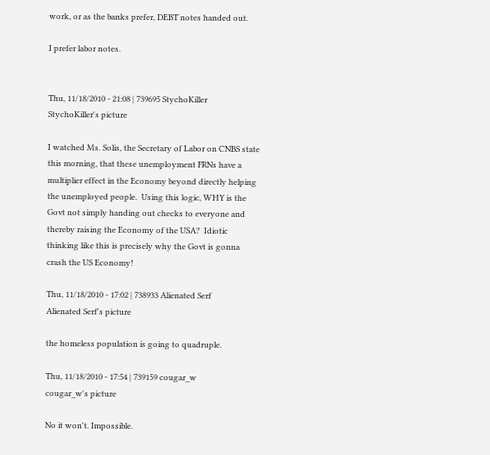work, or as the banks prefer, DEBT notes handed out.

I prefer labor notes.


Thu, 11/18/2010 - 21:08 | 739695 StychoKiller
StychoKiller's picture

I watched Ms. Solis, the Secretary of Labor on CNBS state this morning, that these unemployment FRNs have a multiplier effect in the Economy beyond directly helping the unemployed people.  Using this logic, WHY is the Govt not simply handing out checks to everyone and thereby raising the Economy of the USA?  Idiotic thinking like this is precisely why the Govt is gonna crash the US Economy!

Thu, 11/18/2010 - 17:02 | 738933 Alienated Serf
Alienated Serf's picture

the homeless population is going to quadruple.

Thu, 11/18/2010 - 17:54 | 739159 cougar_w
cougar_w's picture

No it won't. Impossible.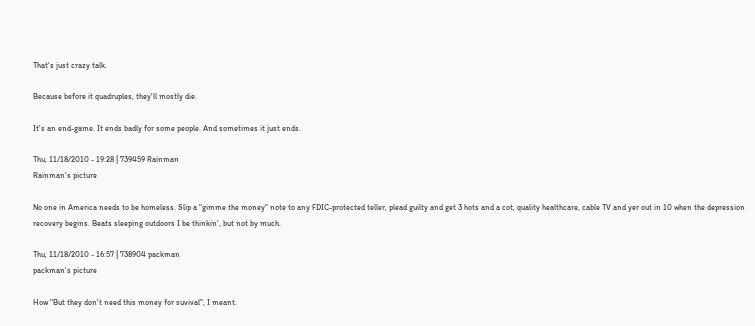That's just crazy talk.

Because before it quadruples, they'll mostly die.

It's an end-game. It ends badly for some people. And sometimes it just ends.

Thu, 11/18/2010 - 19:28 | 739459 Rainman
Rainman's picture

No one in America needs to be homeless. Slip a "gimme the money" note to any FDIC-protected teller, plead guilty and get 3 hots and a cot, quality healthcare, cable TV and yer out in 10 when the depression recovery begins. Beats sleeping outdoors I be thinkin', but not by much.

Thu, 11/18/2010 - 16:57 | 738904 packman
packman's picture

How "But they don't need this money for suvival", I meant.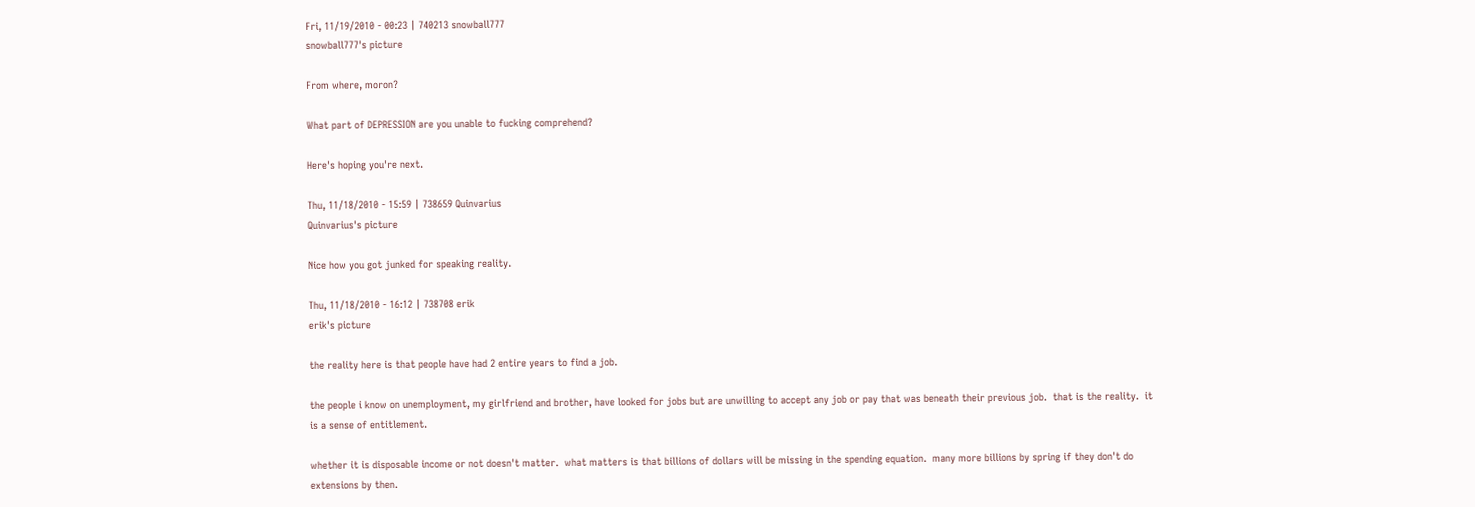Fri, 11/19/2010 - 00:23 | 740213 snowball777
snowball777's picture

From where, moron?

What part of DEPRESSION are you unable to fucking comprehend?

Here's hoping you're next.

Thu, 11/18/2010 - 15:59 | 738659 Quinvarius
Quinvarius's picture

Nice how you got junked for speaking reality.

Thu, 11/18/2010 - 16:12 | 738708 erik
erik's picture

the reality here is that people have had 2 entire years to find a job.

the people i know on unemployment, my girlfriend and brother, have looked for jobs but are unwilling to accept any job or pay that was beneath their previous job.  that is the reality.  it is a sense of entitlement.

whether it is disposable income or not doesn't matter.  what matters is that billions of dollars will be missing in the spending equation.  many more billions by spring if they don't do extensions by then.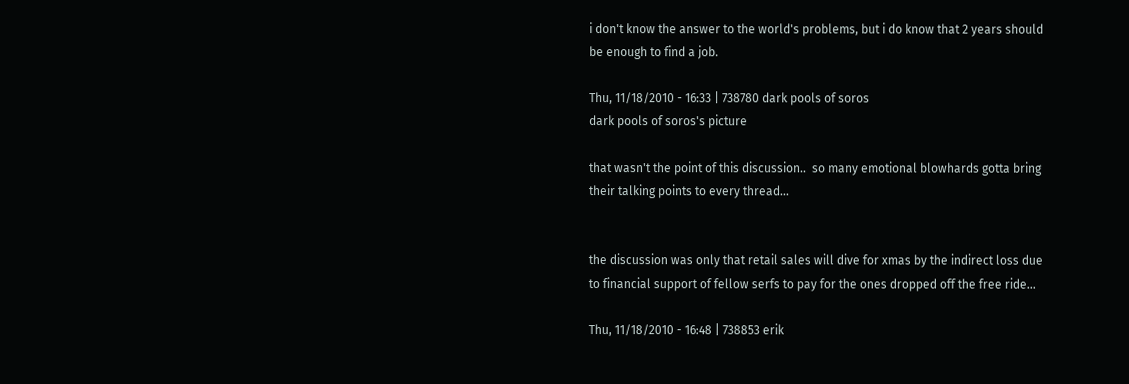i don't know the answer to the world's problems, but i do know that 2 years should be enough to find a job.

Thu, 11/18/2010 - 16:33 | 738780 dark pools of soros
dark pools of soros's picture

that wasn't the point of this discussion..  so many emotional blowhards gotta bring their talking points to every thread...


the discussion was only that retail sales will dive for xmas by the indirect loss due to financial support of fellow serfs to pay for the ones dropped off the free ride...

Thu, 11/18/2010 - 16:48 | 738853 erik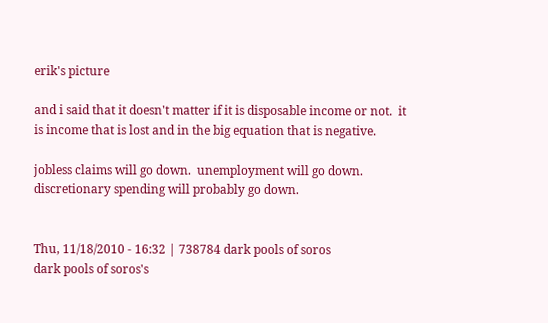erik's picture

and i said that it doesn't matter if it is disposable income or not.  it is income that is lost and in the big equation that is negative.

jobless claims will go down.  unemployment will go down.  discretionary spending will probably go down.


Thu, 11/18/2010 - 16:32 | 738784 dark pools of soros
dark pools of soros's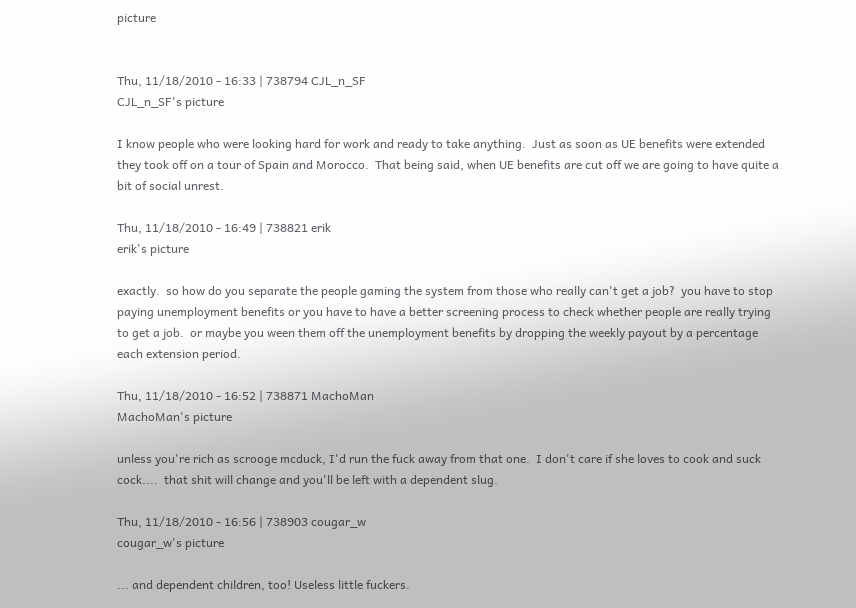picture


Thu, 11/18/2010 - 16:33 | 738794 CJL_n_SF
CJL_n_SF's picture

I know people who were looking hard for work and ready to take anything.  Just as soon as UE benefits were extended they took off on a tour of Spain and Morocco.  That being said, when UE benefits are cut off we are going to have quite a bit of social unrest.

Thu, 11/18/2010 - 16:49 | 738821 erik
erik's picture

exactly.  so how do you separate the people gaming the system from those who really can't get a job?  you have to stop paying unemployment benefits or you have to have a better screening process to check whether people are really trying to get a job.  or maybe you ween them off the unemployment benefits by dropping the weekly payout by a percentage each extension period.

Thu, 11/18/2010 - 16:52 | 738871 MachoMan
MachoMan's picture

unless you're rich as scrooge mcduck, I'd run the fuck away from that one.  I don't care if she loves to cook and suck cock....  that shit will change and you'll be left with a dependent slug.

Thu, 11/18/2010 - 16:56 | 738903 cougar_w
cougar_w's picture

... and dependent children, too! Useless little fuckers.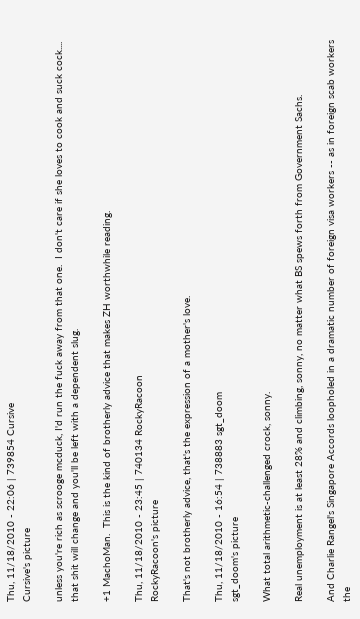Thu, 11/18/2010 - 22:06 | 739854 Cursive
Cursive's picture

unless you're rich as scrooge mcduck, I'd run the fuck away from that one.  I don't care if she loves to cook and suck cock....  that shit will change and you'll be left with a dependent slug.

+1 MachoMan.  This is the kind of brotherly advice that makes ZH worthwhile reading.

Thu, 11/18/2010 - 23:45 | 740134 RockyRacoon
RockyRacoon's picture

That's not brotherly advice, that's the expression of a mother's love.

Thu, 11/18/2010 - 16:54 | 738883 sgt_doom
sgt_doom's picture

What total arithmetic-challenged crock, sonny.

Real unemployment is at least 28% and climbing, sonny, no matter what BS spews forth from Government Sachs.

And Charlie Rangel's Singapore Accords loopholed in a dramatic number of foreign visa workers -- as in foreign scab workers the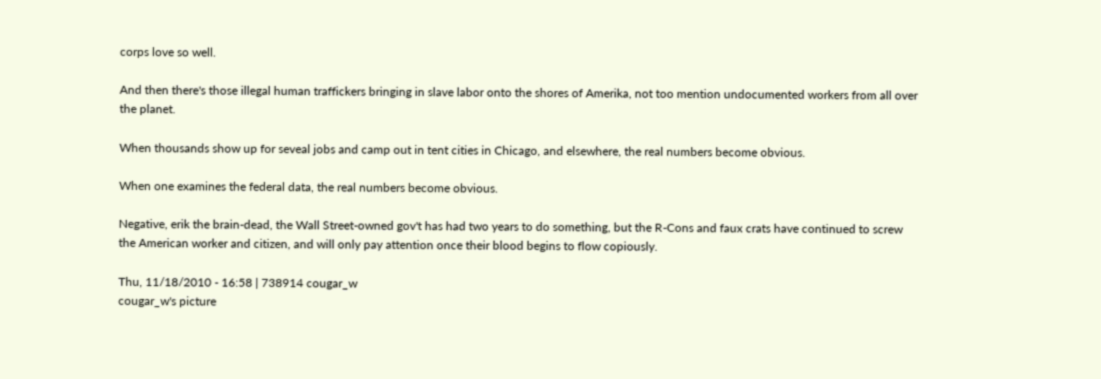corps love so well.

And then there's those illegal human traffickers bringing in slave labor onto the shores of Amerika, not too mention undocumented workers from all over the planet.

When thousands show up for seveal jobs and camp out in tent cities in Chicago, and elsewhere, the real numbers become obvious.

When one examines the federal data, the real numbers become obvious.

Negative, erik the brain-dead, the Wall Street-owned gov't has had two years to do something, but the R-Cons and faux crats have continued to screw the American worker and citizen, and will only pay attention once their blood begins to flow copiously.

Thu, 11/18/2010 - 16:58 | 738914 cougar_w
cougar_w's picture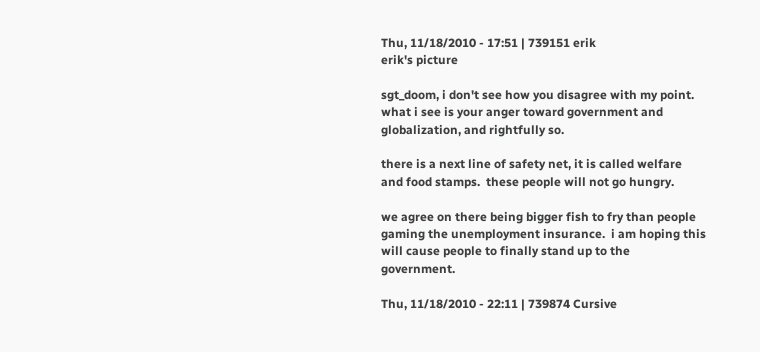Thu, 11/18/2010 - 17:51 | 739151 erik
erik's picture

sgt_doom, i don't see how you disagree with my point.  what i see is your anger toward government and globalization, and rightfully so.

there is a next line of safety net, it is called welfare and food stamps.  these people will not go hungry.

we agree on there being bigger fish to fry than people gaming the unemployment insurance.  i am hoping this will cause people to finally stand up to the government.

Thu, 11/18/2010 - 22:11 | 739874 Cursive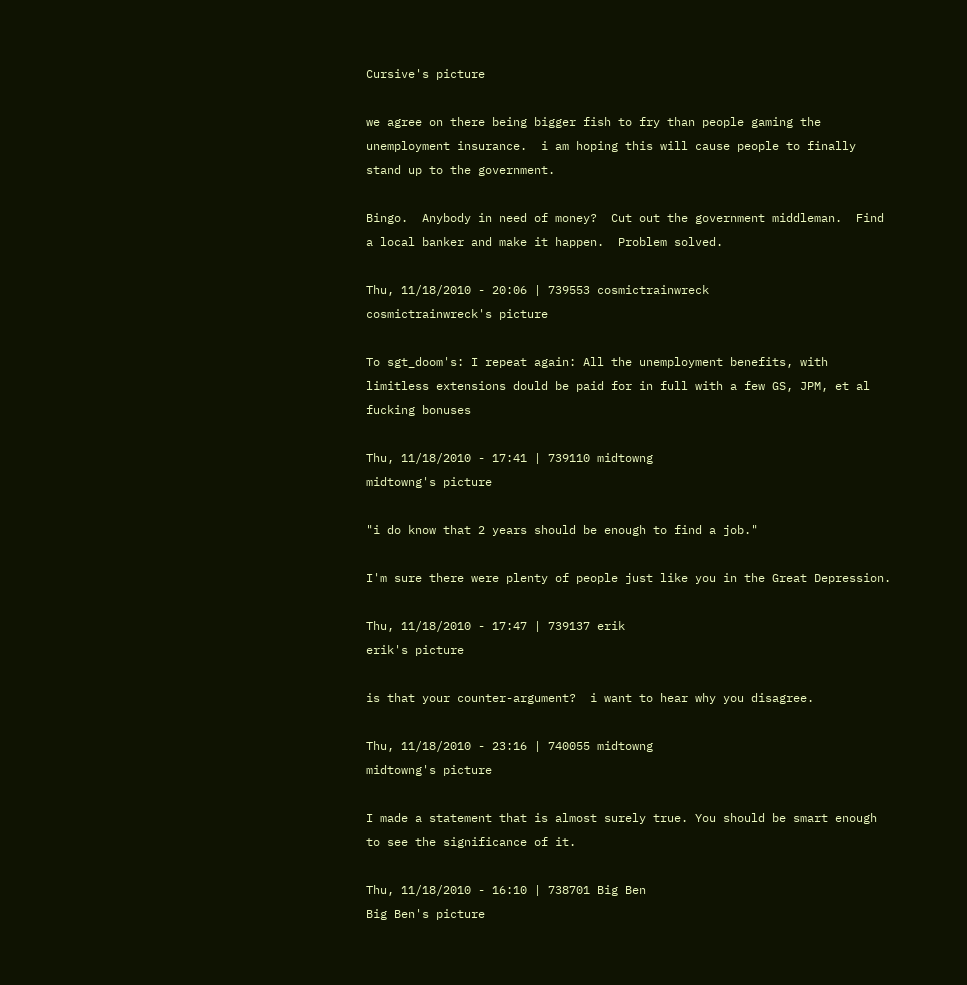Cursive's picture

we agree on there being bigger fish to fry than people gaming the unemployment insurance.  i am hoping this will cause people to finally stand up to the government.

Bingo.  Anybody in need of money?  Cut out the government middleman.  Find a local banker and make it happen.  Problem solved.

Thu, 11/18/2010 - 20:06 | 739553 cosmictrainwreck
cosmictrainwreck's picture

To sgt_doom's: I repeat again: All the unemployment benefits, with limitless extensions dould be paid for in full with a few GS, JPM, et al fucking bonuses

Thu, 11/18/2010 - 17:41 | 739110 midtowng
midtowng's picture

"i do know that 2 years should be enough to find a job."

I'm sure there were plenty of people just like you in the Great Depression.

Thu, 11/18/2010 - 17:47 | 739137 erik
erik's picture

is that your counter-argument?  i want to hear why you disagree.

Thu, 11/18/2010 - 23:16 | 740055 midtowng
midtowng's picture

I made a statement that is almost surely true. You should be smart enough to see the significance of it.

Thu, 11/18/2010 - 16:10 | 738701 Big Ben
Big Ben's picture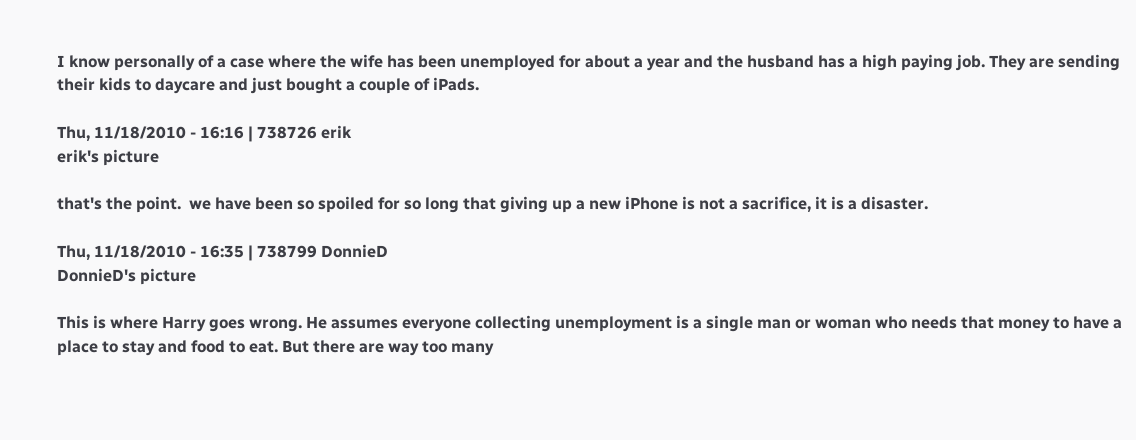I know personally of a case where the wife has been unemployed for about a year and the husband has a high paying job. They are sending their kids to daycare and just bought a couple of iPads.

Thu, 11/18/2010 - 16:16 | 738726 erik
erik's picture

that's the point.  we have been so spoiled for so long that giving up a new iPhone is not a sacrifice, it is a disaster.

Thu, 11/18/2010 - 16:35 | 738799 DonnieD
DonnieD's picture

This is where Harry goes wrong. He assumes everyone collecting unemployment is a single man or woman who needs that money to have a place to stay and food to eat. But there are way too many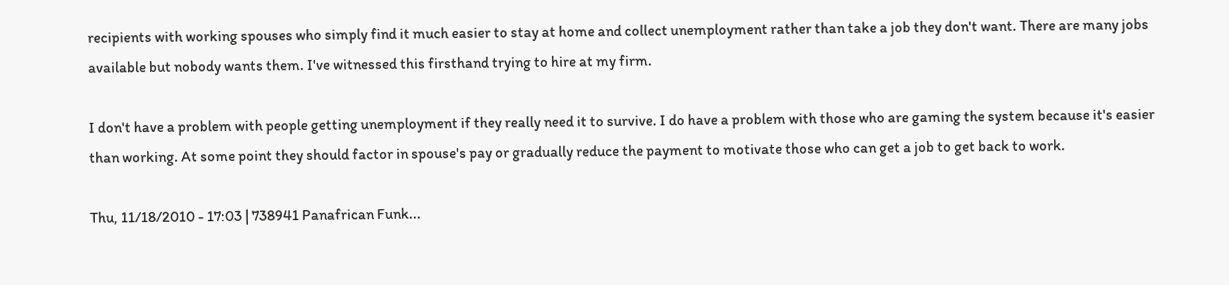recipients with working spouses who simply find it much easier to stay at home and collect unemployment rather than take a job they don't want. There are many jobs available but nobody wants them. I've witnessed this firsthand trying to hire at my firm.

I don't have a problem with people getting unemployment if they really need it to survive. I do have a problem with those who are gaming the system because it's easier than working. At some point they should factor in spouse's pay or gradually reduce the payment to motivate those who can get a job to get back to work.

Thu, 11/18/2010 - 17:03 | 738941 Panafrican Funk...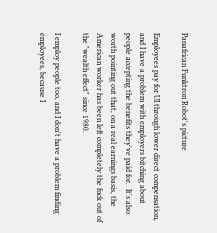Panafrican Funktron Robot's picture

Employees pay for UI through lower direct compensation, and I have a problem with employers bitching about people accepting the benefits they've paid for.  It's also worth pointing out that, on a real earnings basis, the American worker has been left completely the fuck out of the "wealth effect" since 1980.

I employ people too, and I don't have a problem finding employees, because I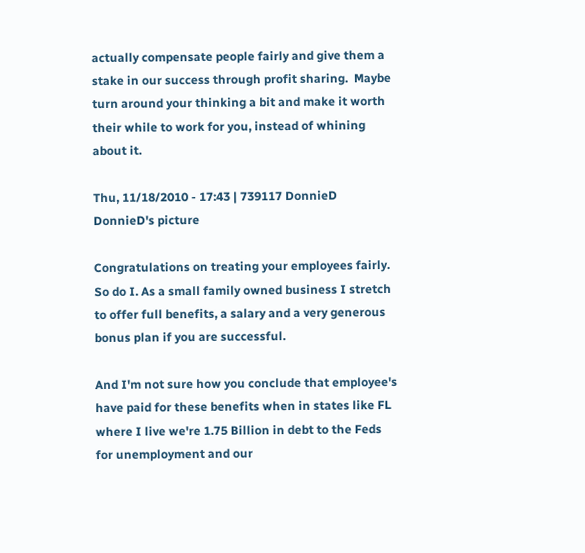actually compensate people fairly and give them a stake in our success through profit sharing.  Maybe turn around your thinking a bit and make it worth their while to work for you, instead of whining about it.

Thu, 11/18/2010 - 17:43 | 739117 DonnieD
DonnieD's picture

Congratulations on treating your employees fairly. So do I. As a small family owned business I stretch to offer full benefits, a salary and a very generous bonus plan if you are successful.

And I'm not sure how you conclude that employee's have paid for these benefits when in states like FL where I live we're 1.75 Billion in debt to the Feds for unemployment and our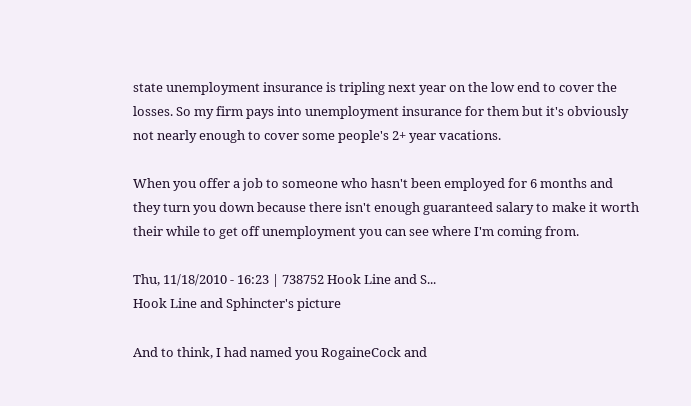state unemployment insurance is tripling next year on the low end to cover the losses. So my firm pays into unemployment insurance for them but it's obviously not nearly enough to cover some people's 2+ year vacations.

When you offer a job to someone who hasn't been employed for 6 months and they turn you down because there isn't enough guaranteed salary to make it worth their while to get off unemployment you can see where I'm coming from.

Thu, 11/18/2010 - 16:23 | 738752 Hook Line and S...
Hook Line and Sphincter's picture

And to think, I had named you RogaineCock and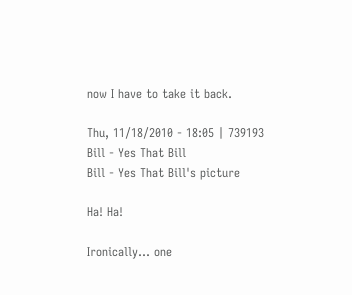now I have to take it back.

Thu, 11/18/2010 - 18:05 | 739193 Bill - Yes That Bill
Bill - Yes That Bill's picture

Ha! Ha!

Ironically... one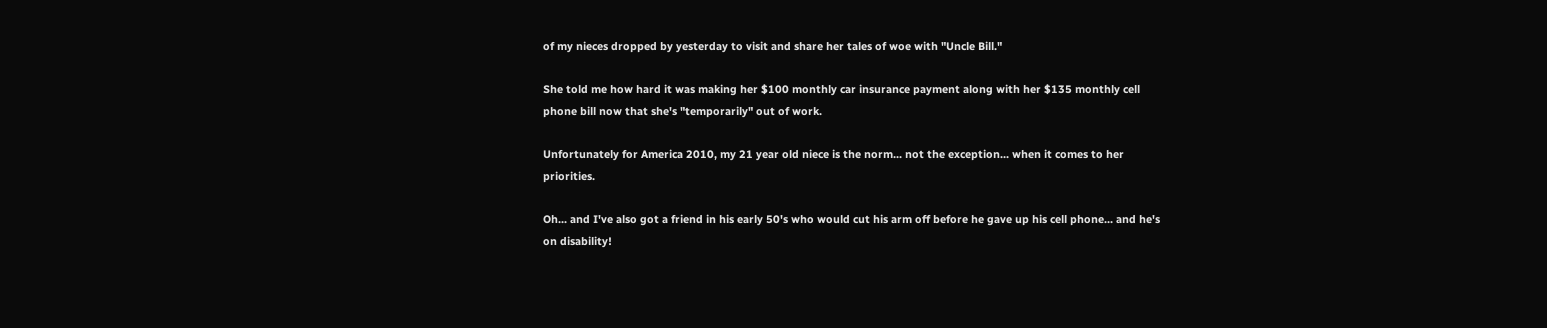of my nieces dropped by yesterday to visit and share her tales of woe with "Uncle Bill."

She told me how hard it was making her $100 monthly car insurance payment along with her $135 monthly cell phone bill now that she's "temporarily" out of work.

Unfortunately for America 2010, my 21 year old niece is the norm... not the exception... when it comes to her priorities.

Oh... and I've also got a friend in his early 50's who would cut his arm off before he gave up his cell phone... and he's on disability!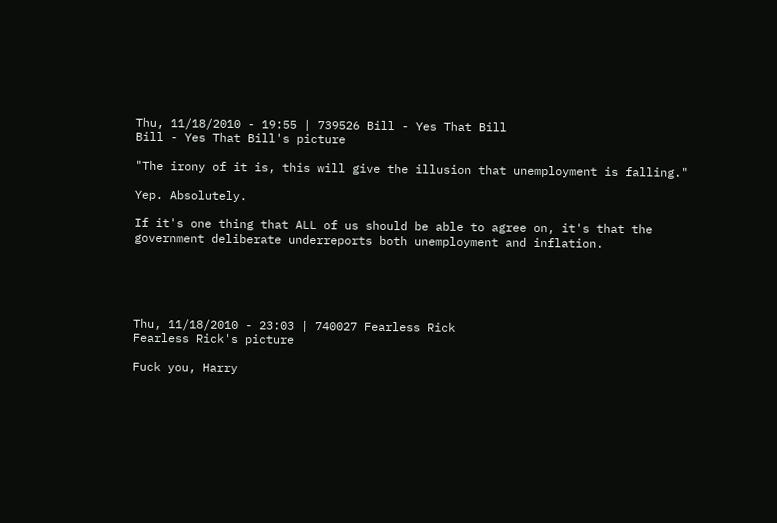Thu, 11/18/2010 - 19:55 | 739526 Bill - Yes That Bill
Bill - Yes That Bill's picture

"The irony of it is, this will give the illusion that unemployment is falling."

Yep. Absolutely.

If it's one thing that ALL of us should be able to agree on, it's that the government deliberate underreports both unemployment and inflation.





Thu, 11/18/2010 - 23:03 | 740027 Fearless Rick
Fearless Rick's picture

Fuck you, Harry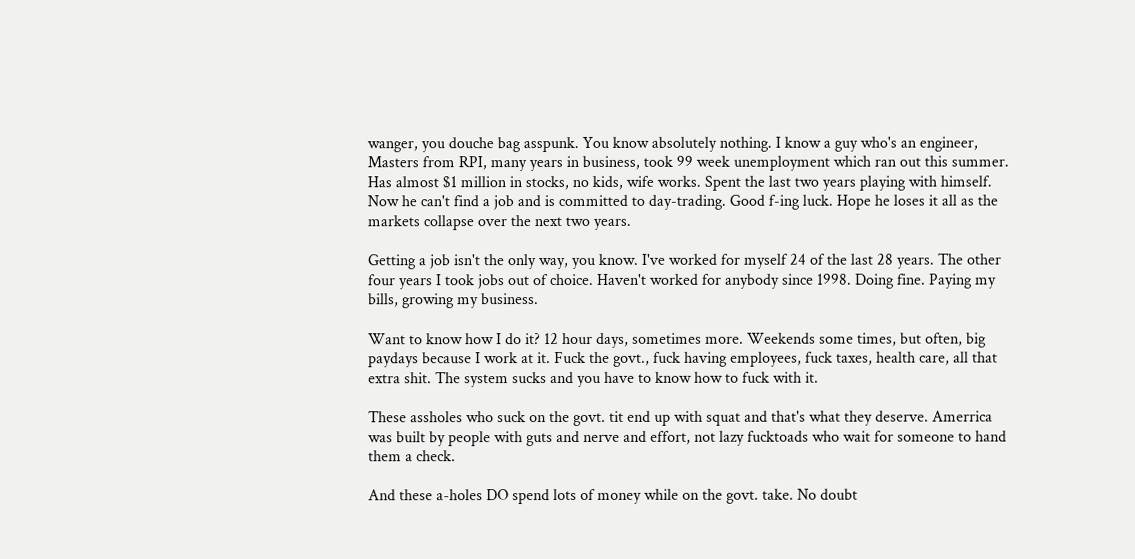wanger, you douche bag asspunk. You know absolutely nothing. I know a guy who's an engineer, Masters from RPI, many years in business, took 99 week unemployment which ran out this summer. Has almost $1 million in stocks, no kids, wife works. Spent the last two years playing with himself. Now he can't find a job and is committed to day-trading. Good f-ing luck. Hope he loses it all as the markets collapse over the next two years.

Getting a job isn't the only way, you know. I've worked for myself 24 of the last 28 years. The other four years I took jobs out of choice. Haven't worked for anybody since 1998. Doing fine. Paying my bills, growing my business.

Want to know how I do it? 12 hour days, sometimes more. Weekends some times, but often, big paydays because I work at it. Fuck the govt., fuck having employees, fuck taxes, health care, all that extra shit. The system sucks and you have to know how to fuck with it.

These assholes who suck on the govt. tit end up with squat and that's what they deserve. Amerrica was built by people with guts and nerve and effort, not lazy fucktoads who wait for someone to hand them a check.

And these a-holes DO spend lots of money while on the govt. take. No doubt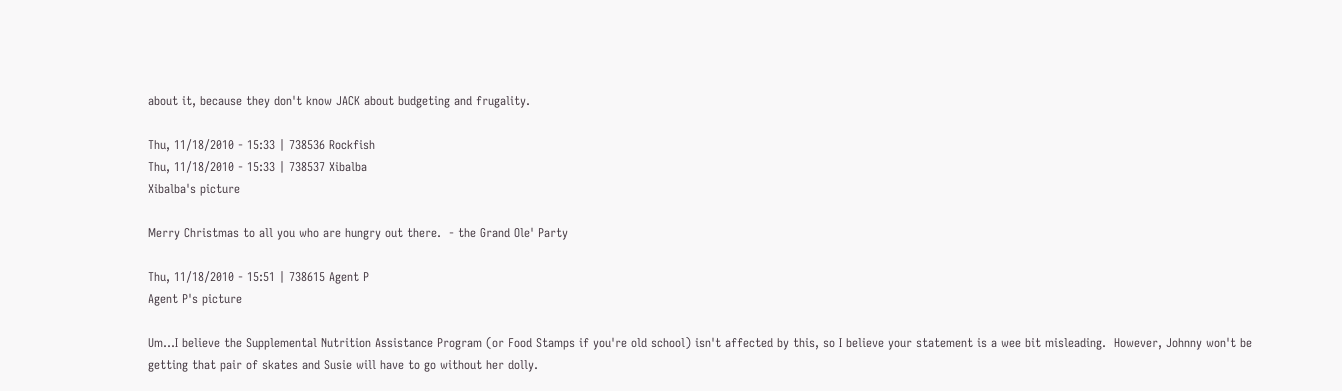about it, because they don't know JACK about budgeting and frugality.

Thu, 11/18/2010 - 15:33 | 738536 Rockfish
Thu, 11/18/2010 - 15:33 | 738537 Xibalba
Xibalba's picture

Merry Christmas to all you who are hungry out there.  - the Grand Ole' Party

Thu, 11/18/2010 - 15:51 | 738615 Agent P
Agent P's picture

Um...I believe the Supplemental Nutrition Assistance Program (or Food Stamps if you're old school) isn't affected by this, so I believe your statement is a wee bit misleading.  However, Johnny won't be getting that pair of skates and Susie will have to go without her dolly.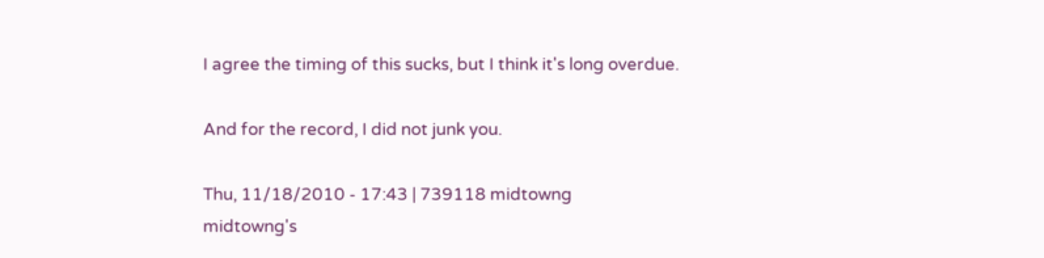I agree the timing of this sucks, but I think it's long overdue.

And for the record, I did not junk you.

Thu, 11/18/2010 - 17:43 | 739118 midtowng
midtowng's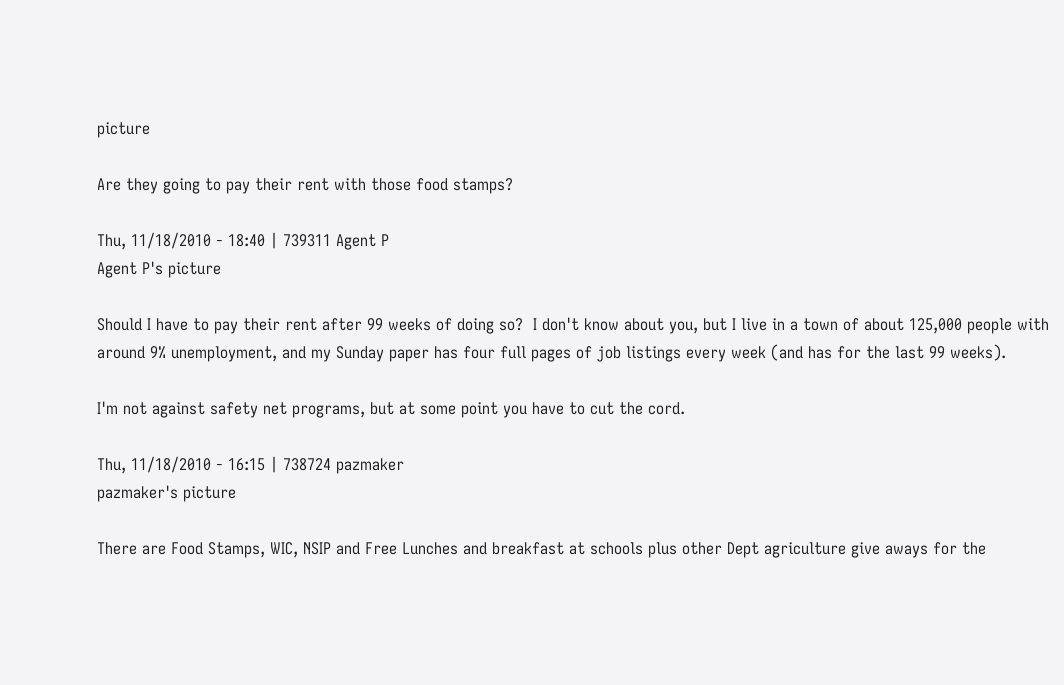picture

Are they going to pay their rent with those food stamps?

Thu, 11/18/2010 - 18:40 | 739311 Agent P
Agent P's picture

Should I have to pay their rent after 99 weeks of doing so?  I don't know about you, but I live in a town of about 125,000 people with around 9% unemployment, and my Sunday paper has four full pages of job listings every week (and has for the last 99 weeks).

I'm not against safety net programs, but at some point you have to cut the cord.

Thu, 11/18/2010 - 16:15 | 738724 pazmaker
pazmaker's picture

There are Food Stamps, WIC, NSIP and Free Lunches and breakfast at schools plus other Dept agriculture give aways for the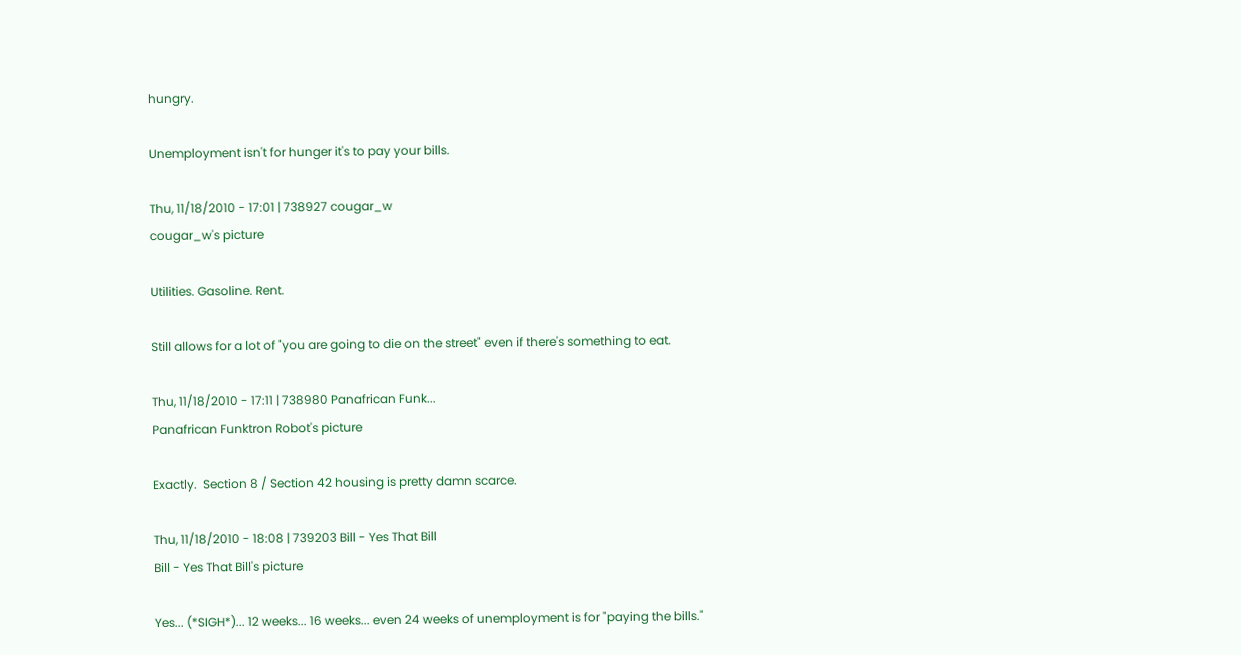hungry.

Unemployment isn't for hunger it's to pay your bills.

Thu, 11/18/2010 - 17:01 | 738927 cougar_w
cougar_w's picture

Utilities. Gasoline. Rent.

Still allows for a lot of "you are going to die on the street" even if there's something to eat.

Thu, 11/18/2010 - 17:11 | 738980 Panafrican Funk...
Panafrican Funktron Robot's picture

Exactly.  Section 8 / Section 42 housing is pretty damn scarce.

Thu, 11/18/2010 - 18:08 | 739203 Bill - Yes That Bill
Bill - Yes That Bill's picture

Yes... (*SIGH*)... 12 weeks... 16 weeks... even 24 weeks of unemployment is for "paying the bills."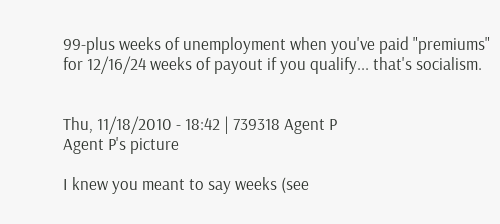99-plus weeks of unemployment when you've paid "premiums" for 12/16/24 weeks of payout if you qualify... that's socialism.


Thu, 11/18/2010 - 18:42 | 739318 Agent P
Agent P's picture

I knew you meant to say weeks (see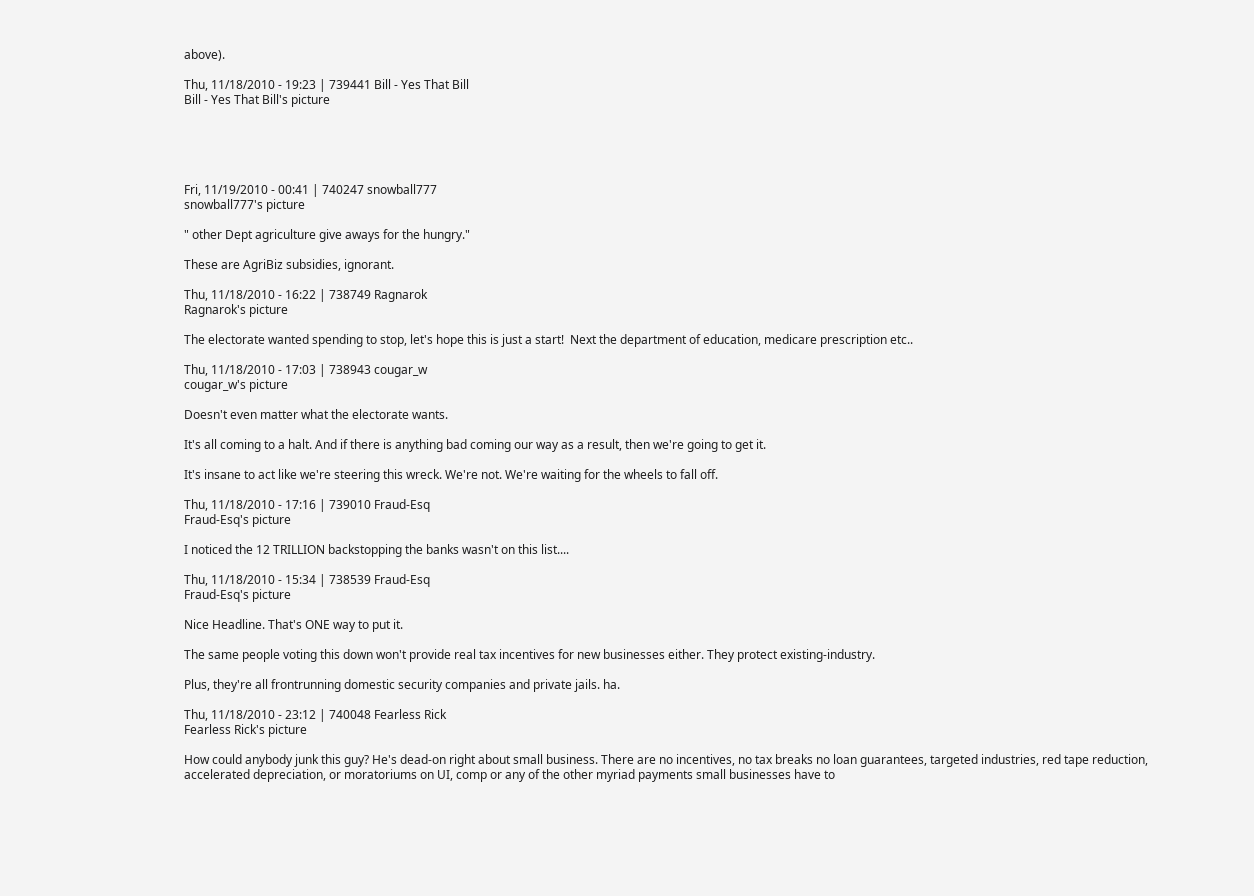above).

Thu, 11/18/2010 - 19:23 | 739441 Bill - Yes That Bill
Bill - Yes That Bill's picture





Fri, 11/19/2010 - 00:41 | 740247 snowball777
snowball777's picture

" other Dept agriculture give aways for the hungry."

These are AgriBiz subsidies, ignorant.

Thu, 11/18/2010 - 16:22 | 738749 Ragnarok
Ragnarok's picture

The electorate wanted spending to stop, let's hope this is just a start!  Next the department of education, medicare prescription etc..

Thu, 11/18/2010 - 17:03 | 738943 cougar_w
cougar_w's picture

Doesn't even matter what the electorate wants.

It's all coming to a halt. And if there is anything bad coming our way as a result, then we're going to get it.

It's insane to act like we're steering this wreck. We're not. We're waiting for the wheels to fall off.

Thu, 11/18/2010 - 17:16 | 739010 Fraud-Esq
Fraud-Esq's picture

I noticed the 12 TRILLION backstopping the banks wasn't on this list....

Thu, 11/18/2010 - 15:34 | 738539 Fraud-Esq
Fraud-Esq's picture

Nice Headline. That's ONE way to put it.

The same people voting this down won't provide real tax incentives for new businesses either. They protect existing-industry.

Plus, they're all frontrunning domestic security companies and private jails. ha.

Thu, 11/18/2010 - 23:12 | 740048 Fearless Rick
Fearless Rick's picture

How could anybody junk this guy? He's dead-on right about small business. There are no incentives, no tax breaks no loan guarantees, targeted industries, red tape reduction, accelerated depreciation, or moratoriums on UI, comp or any of the other myriad payments small businesses have to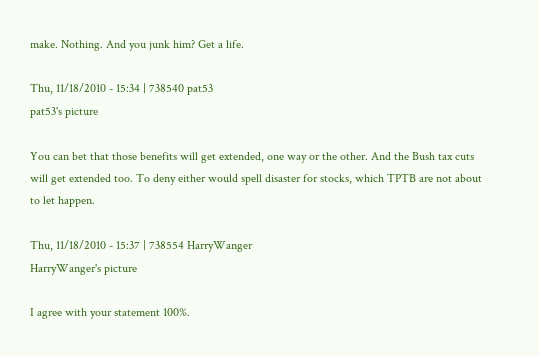make. Nothing. And you junk him? Get a life.

Thu, 11/18/2010 - 15:34 | 738540 pat53
pat53's picture

You can bet that those benefits will get extended, one way or the other. And the Bush tax cuts will get extended too. To deny either would spell disaster for stocks, which TPTB are not about to let happen.

Thu, 11/18/2010 - 15:37 | 738554 HarryWanger
HarryWanger's picture

I agree with your statement 100%.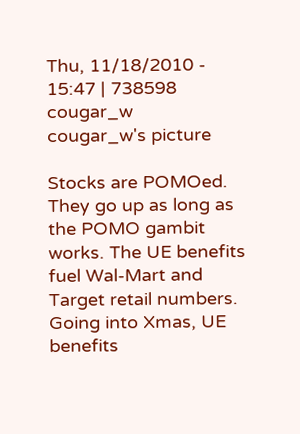Thu, 11/18/2010 - 15:47 | 738598 cougar_w
cougar_w's picture

Stocks are POMOed. They go up as long as the POMO gambit works. The UE benefits fuel Wal-Mart and Target retail numbers. Going into Xmas, UE benefits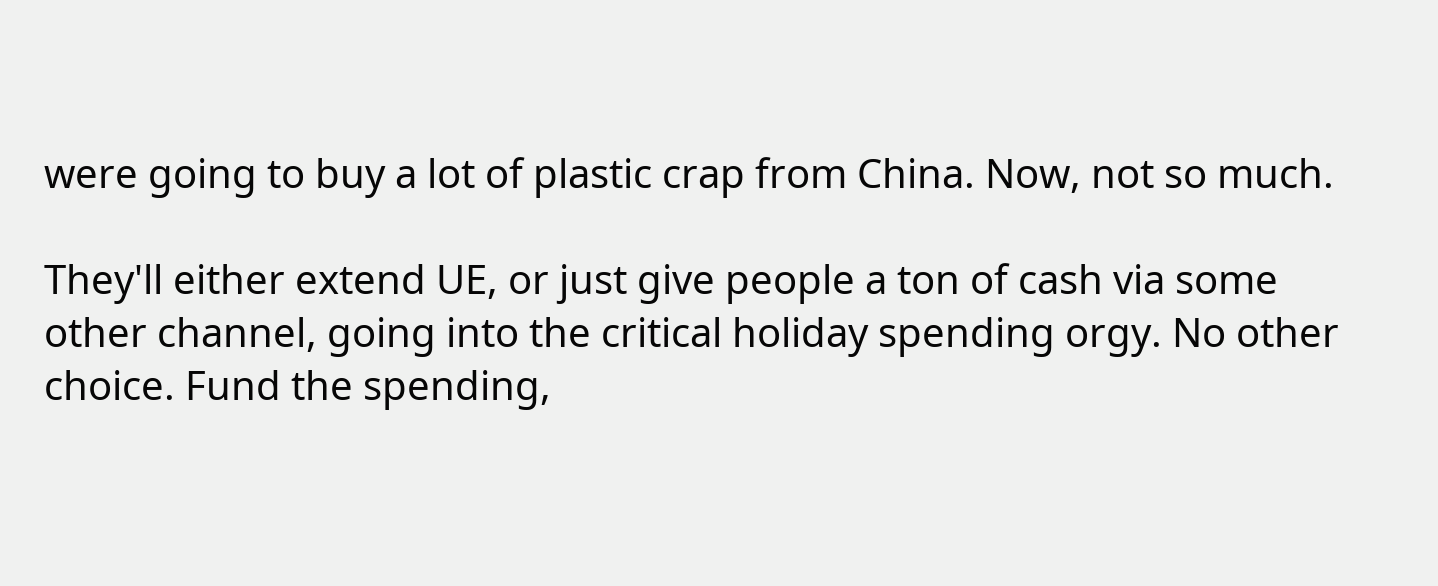were going to buy a lot of plastic crap from China. Now, not so much.

They'll either extend UE, or just give people a ton of cash via some other channel, going into the critical holiday spending orgy. No other choice. Fund the spending,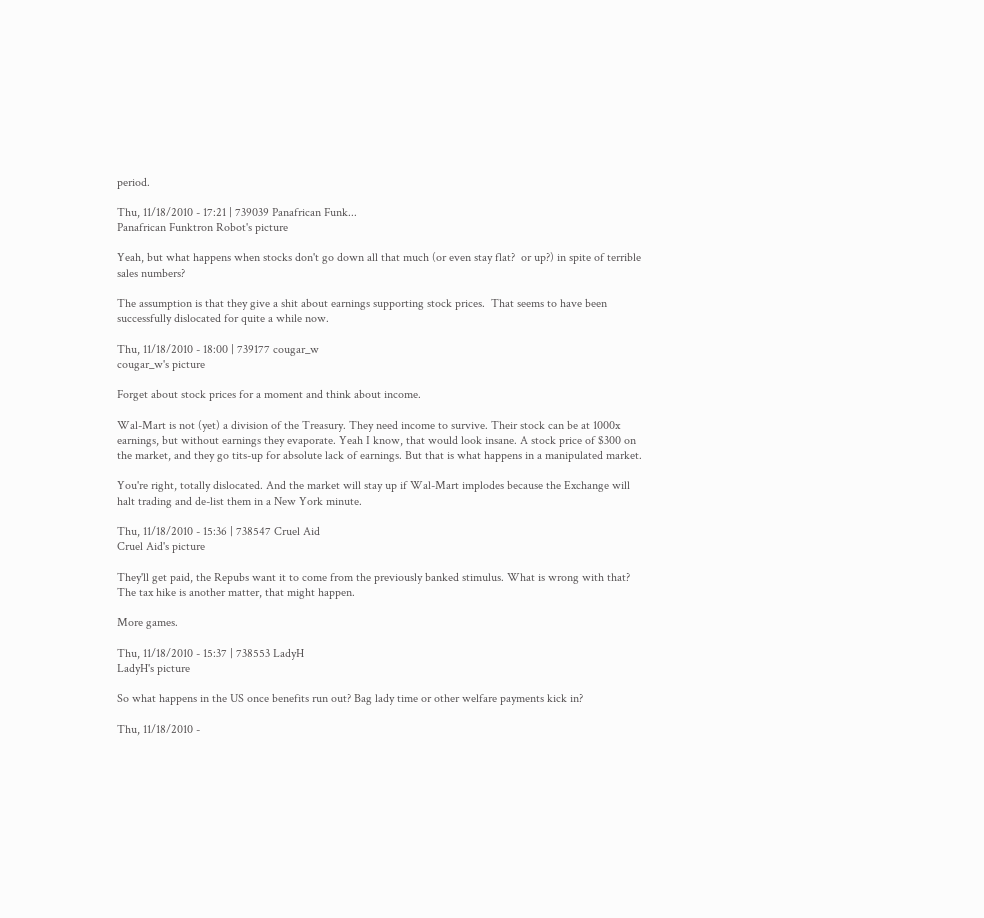period.

Thu, 11/18/2010 - 17:21 | 739039 Panafrican Funk...
Panafrican Funktron Robot's picture

Yeah, but what happens when stocks don't go down all that much (or even stay flat?  or up?) in spite of terrible sales numbers?

The assumption is that they give a shit about earnings supporting stock prices.  That seems to have been successfully dislocated for quite a while now.

Thu, 11/18/2010 - 18:00 | 739177 cougar_w
cougar_w's picture

Forget about stock prices for a moment and think about income.

Wal-Mart is not (yet) a division of the Treasury. They need income to survive. Their stock can be at 1000x earnings, but without earnings they evaporate. Yeah I know, that would look insane. A stock price of $300 on the market, and they go tits-up for absolute lack of earnings. But that is what happens in a manipulated market.

You're right, totally dislocated. And the market will stay up if Wal-Mart implodes because the Exchange will halt trading and de-list them in a New York minute.

Thu, 11/18/2010 - 15:36 | 738547 Cruel Aid
Cruel Aid's picture

They'll get paid, the Repubs want it to come from the previously banked stimulus. What is wrong with that? The tax hike is another matter, that might happen.

More games.

Thu, 11/18/2010 - 15:37 | 738553 LadyH
LadyH's picture

So what happens in the US once benefits run out? Bag lady time or other welfare payments kick in?

Thu, 11/18/2010 -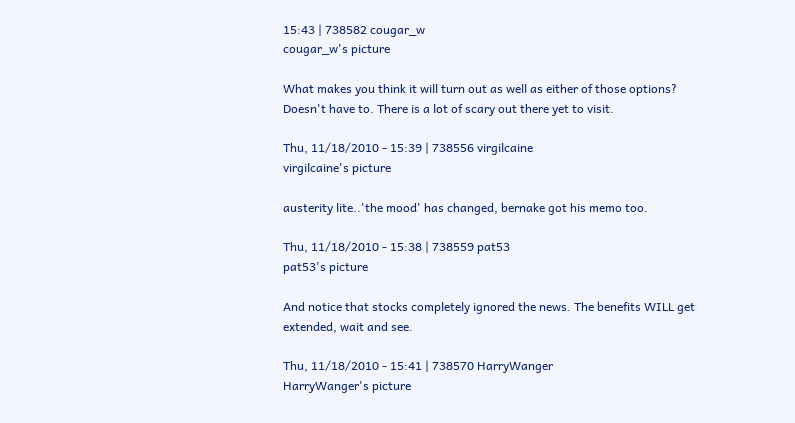15:43 | 738582 cougar_w
cougar_w's picture

What makes you think it will turn out as well as either of those options? Doesn't have to. There is a lot of scary out there yet to visit.

Thu, 11/18/2010 - 15:39 | 738556 virgilcaine
virgilcaine's picture

austerity lite..'the mood' has changed, bernake got his memo too.

Thu, 11/18/2010 - 15:38 | 738559 pat53
pat53's picture

And notice that stocks completely ignored the news. The benefits WILL get extended, wait and see.

Thu, 11/18/2010 - 15:41 | 738570 HarryWanger
HarryWanger's picture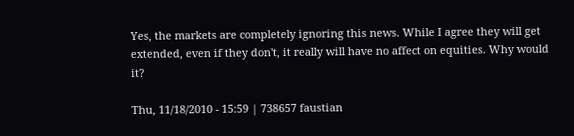Yes, the markets are completely ignoring this news. While I agree they will get extended, even if they don't, it really will have no affect on equities. Why would it?

Thu, 11/18/2010 - 15:59 | 738657 faustian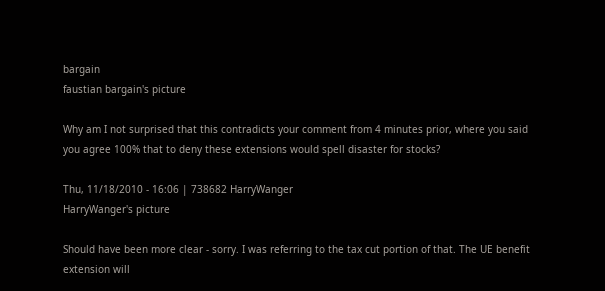bargain
faustian bargain's picture

Why am I not surprised that this contradicts your comment from 4 minutes prior, where you said you agree 100% that to deny these extensions would spell disaster for stocks?

Thu, 11/18/2010 - 16:06 | 738682 HarryWanger
HarryWanger's picture

Should have been more clear - sorry. I was referring to the tax cut portion of that. The UE benefit extension will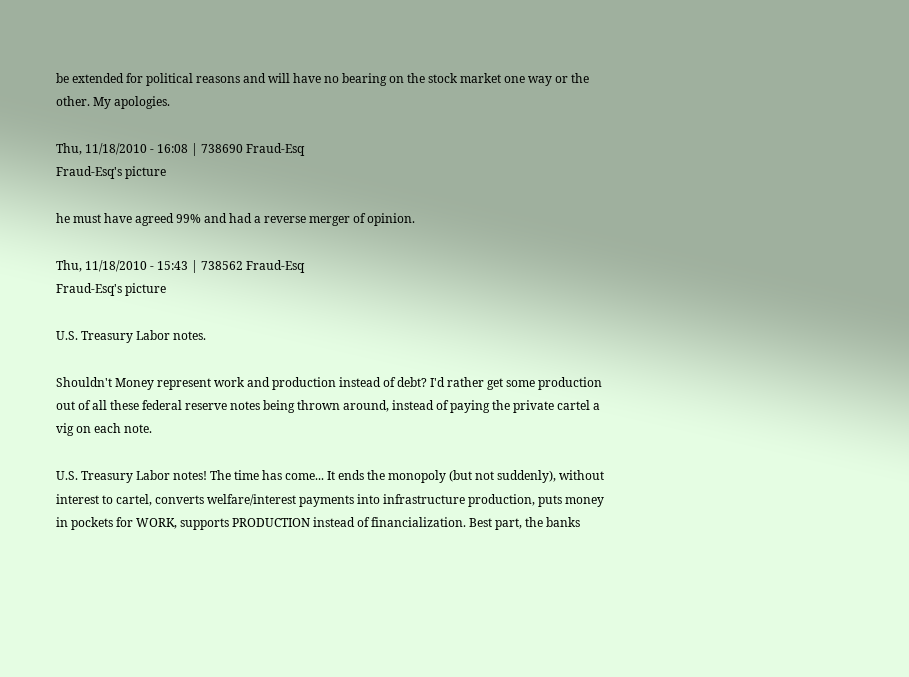be extended for political reasons and will have no bearing on the stock market one way or the other. My apologies.

Thu, 11/18/2010 - 16:08 | 738690 Fraud-Esq
Fraud-Esq's picture

he must have agreed 99% and had a reverse merger of opinion.

Thu, 11/18/2010 - 15:43 | 738562 Fraud-Esq
Fraud-Esq's picture

U.S. Treasury Labor notes.

Shouldn't Money represent work and production instead of debt? I'd rather get some production out of all these federal reserve notes being thrown around, instead of paying the private cartel a vig on each note.

U.S. Treasury Labor notes! The time has come... It ends the monopoly (but not suddenly), without interest to cartel, converts welfare/interest payments into infrastructure production, puts money in pockets for WORK, supports PRODUCTION instead of financialization. Best part, the banks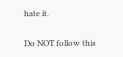hate it.

Do NOT follow this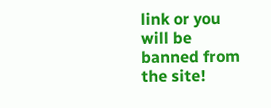link or you will be banned from the site!